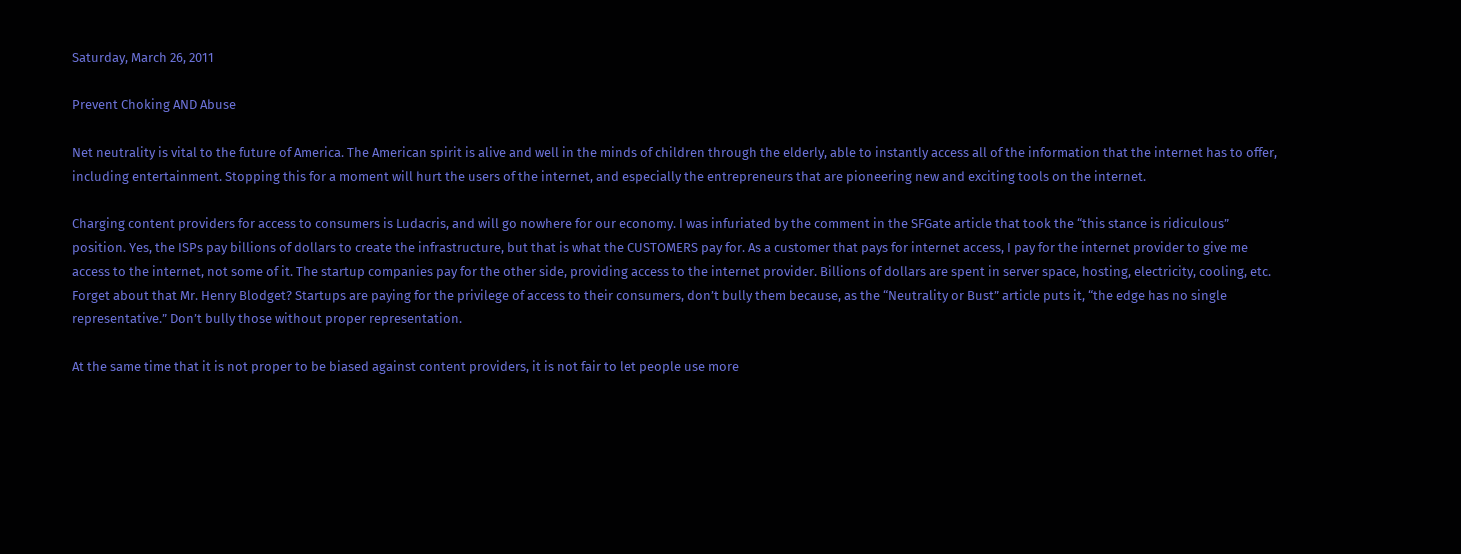Saturday, March 26, 2011

Prevent Choking AND Abuse

Net neutrality is vital to the future of America. The American spirit is alive and well in the minds of children through the elderly, able to instantly access all of the information that the internet has to offer, including entertainment. Stopping this for a moment will hurt the users of the internet, and especially the entrepreneurs that are pioneering new and exciting tools on the internet.

Charging content providers for access to consumers is Ludacris, and will go nowhere for our economy. I was infuriated by the comment in the SFGate article that took the “this stance is ridiculous” position. Yes, the ISPs pay billions of dollars to create the infrastructure, but that is what the CUSTOMERS pay for. As a customer that pays for internet access, I pay for the internet provider to give me access to the internet, not some of it. The startup companies pay for the other side, providing access to the internet provider. Billions of dollars are spent in server space, hosting, electricity, cooling, etc. Forget about that Mr. Henry Blodget? Startups are paying for the privilege of access to their consumers, don’t bully them because, as the “Neutrality or Bust” article puts it, “the edge has no single representative.” Don’t bully those without proper representation.

At the same time that it is not proper to be biased against content providers, it is not fair to let people use more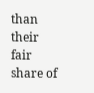than their fair share of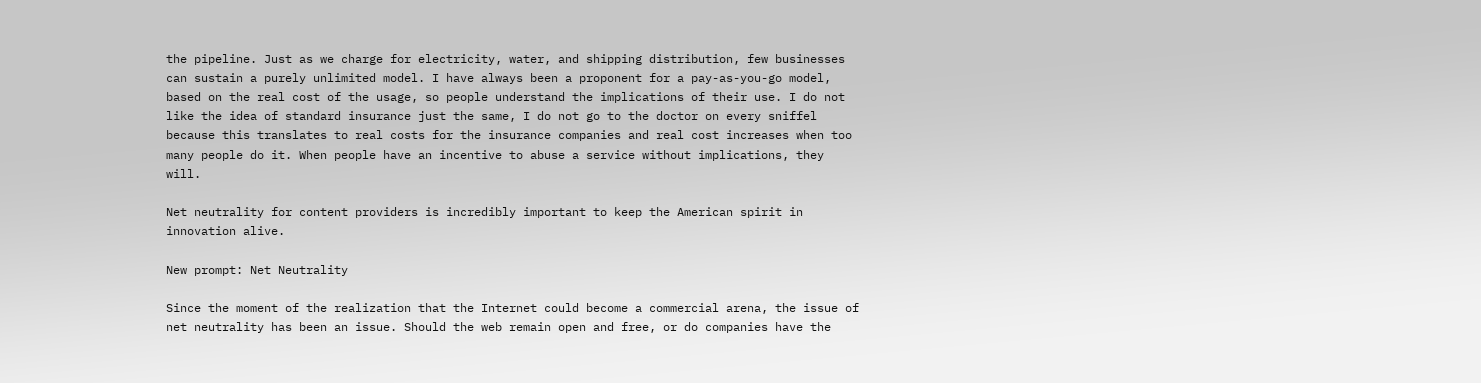the pipeline. Just as we charge for electricity, water, and shipping distribution, few businesses can sustain a purely unlimited model. I have always been a proponent for a pay-as-you-go model, based on the real cost of the usage, so people understand the implications of their use. I do not like the idea of standard insurance just the same, I do not go to the doctor on every sniffel because this translates to real costs for the insurance companies and real cost increases when too many people do it. When people have an incentive to abuse a service without implications, they will.

Net neutrality for content providers is incredibly important to keep the American spirit in innovation alive.

New prompt: Net Neutrality

Since the moment of the realization that the Internet could become a commercial arena, the issue of net neutrality has been an issue. Should the web remain open and free, or do companies have the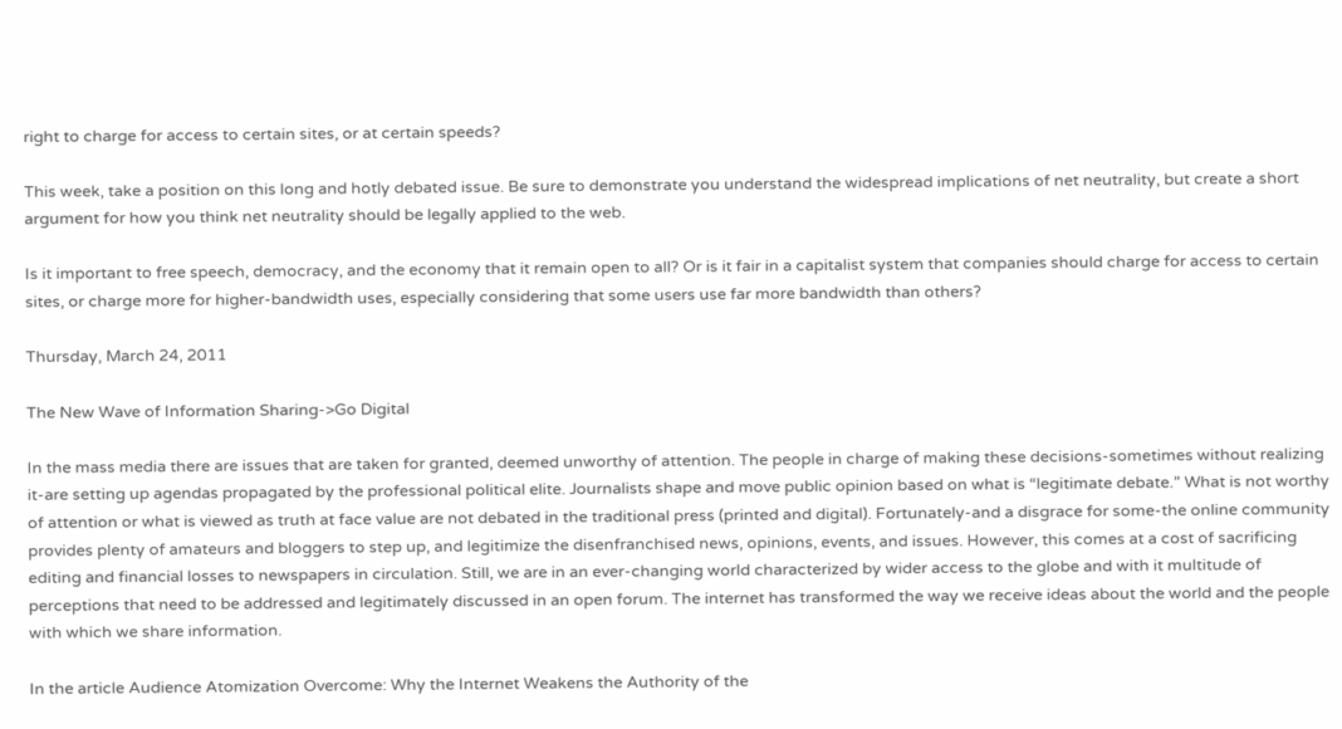right to charge for access to certain sites, or at certain speeds?

This week, take a position on this long and hotly debated issue. Be sure to demonstrate you understand the widespread implications of net neutrality, but create a short argument for how you think net neutrality should be legally applied to the web.

Is it important to free speech, democracy, and the economy that it remain open to all? Or is it fair in a capitalist system that companies should charge for access to certain sites, or charge more for higher-bandwidth uses, especially considering that some users use far more bandwidth than others?

Thursday, March 24, 2011

The New Wave of Information Sharing->Go Digital

In the mass media there are issues that are taken for granted, deemed unworthy of attention. The people in charge of making these decisions-sometimes without realizing it-are setting up agendas propagated by the professional political elite. Journalists shape and move public opinion based on what is “legitimate debate.” What is not worthy of attention or what is viewed as truth at face value are not debated in the traditional press (printed and digital). Fortunately-and a disgrace for some-the online community provides plenty of amateurs and bloggers to step up, and legitimize the disenfranchised news, opinions, events, and issues. However, this comes at a cost of sacrificing editing and financial losses to newspapers in circulation. Still, we are in an ever-changing world characterized by wider access to the globe and with it multitude of perceptions that need to be addressed and legitimately discussed in an open forum. The internet has transformed the way we receive ideas about the world and the people with which we share information.

In the article Audience Atomization Overcome: Why the Internet Weakens the Authority of the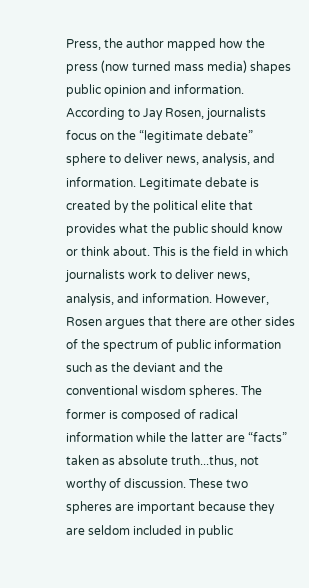Press, the author mapped how the press (now turned mass media) shapes public opinion and information. According to Jay Rosen, journalists focus on the “legitimate debate” sphere to deliver news, analysis, and information. Legitimate debate is created by the political elite that provides what the public should know or think about. This is the field in which journalists work to deliver news, analysis, and information. However, Rosen argues that there are other sides of the spectrum of public information such as the deviant and the conventional wisdom spheres. The former is composed of radical information while the latter are “facts” taken as absolute truth...thus, not worthy of discussion. These two spheres are important because they are seldom included in public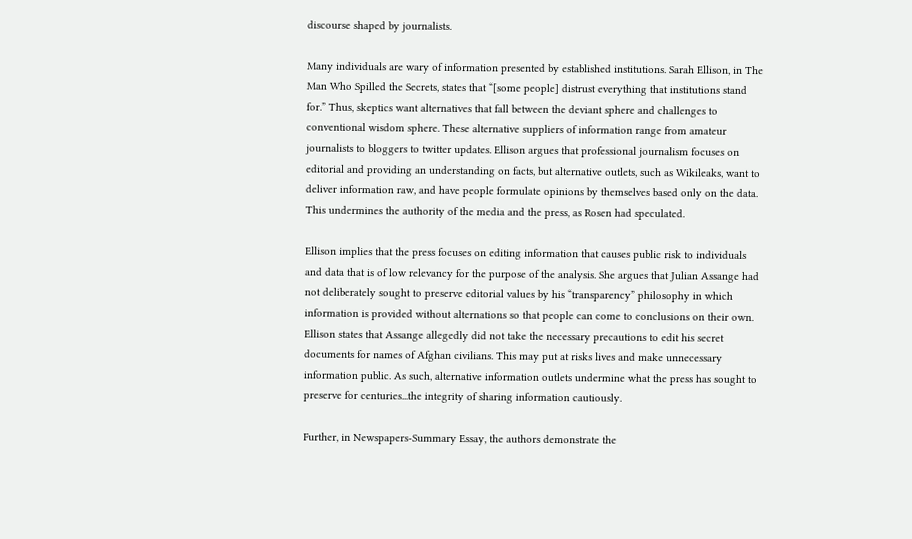discourse shaped by journalists.

Many individuals are wary of information presented by established institutions. Sarah Ellison, in The Man Who Spilled the Secrets, states that “[some people] distrust everything that institutions stand for.” Thus, skeptics want alternatives that fall between the deviant sphere and challenges to conventional wisdom sphere. These alternative suppliers of information range from amateur journalists to bloggers to twitter updates. Ellison argues that professional journalism focuses on editorial and providing an understanding on facts, but alternative outlets, such as Wikileaks, want to deliver information raw, and have people formulate opinions by themselves based only on the data. This undermines the authority of the media and the press, as Rosen had speculated.

Ellison implies that the press focuses on editing information that causes public risk to individuals and data that is of low relevancy for the purpose of the analysis. She argues that Julian Assange had not deliberately sought to preserve editorial values by his “transparency” philosophy in which information is provided without alternations so that people can come to conclusions on their own. Ellison states that Assange allegedly did not take the necessary precautions to edit his secret documents for names of Afghan civilians. This may put at risks lives and make unnecessary information public. As such, alternative information outlets undermine what the press has sought to preserve for centuries...the integrity of sharing information cautiously.

Further, in Newspapers-Summary Essay, the authors demonstrate the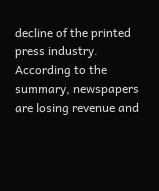decline of the printed press industry. According to the summary, newspapers are losing revenue and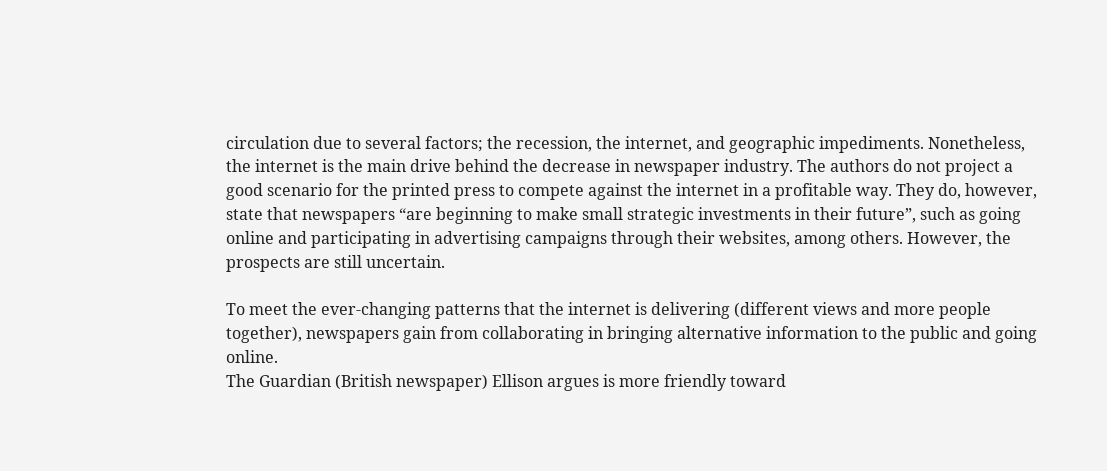circulation due to several factors; the recession, the internet, and geographic impediments. Nonetheless, the internet is the main drive behind the decrease in newspaper industry. The authors do not project a good scenario for the printed press to compete against the internet in a profitable way. They do, however, state that newspapers “are beginning to make small strategic investments in their future”, such as going online and participating in advertising campaigns through their websites, among others. However, the prospects are still uncertain.

To meet the ever-changing patterns that the internet is delivering (different views and more people together), newspapers gain from collaborating in bringing alternative information to the public and going online.
The Guardian (British newspaper) Ellison argues is more friendly toward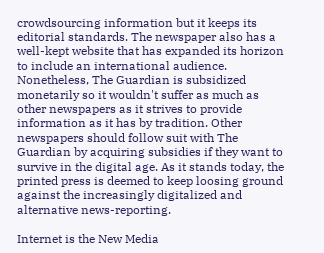crowdsourcing information but it keeps its editorial standards. The newspaper also has a well-kept website that has expanded its horizon to include an international audience. Nonetheless, The Guardian is subsidized monetarily so it wouldn't suffer as much as other newspapers as it strives to provide information as it has by tradition. Other newspapers should follow suit with The Guardian by acquiring subsidies if they want to survive in the digital age. As it stands today, the printed press is deemed to keep loosing ground against the increasingly digitalized and alternative news-reporting.

Internet is the New Media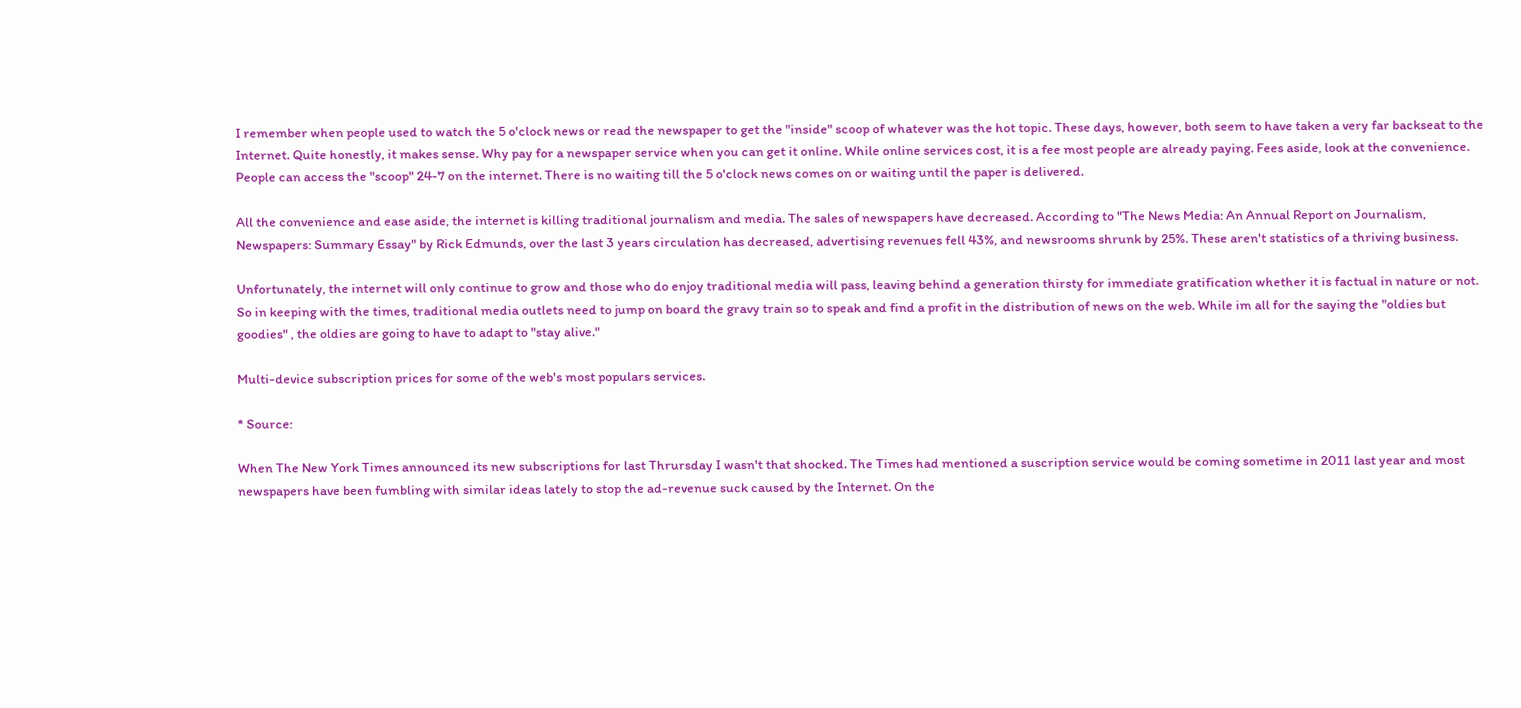I remember when people used to watch the 5 o'clock news or read the newspaper to get the "inside" scoop of whatever was the hot topic. These days, however, both seem to have taken a very far backseat to the Internet. Quite honestly, it makes sense. Why pay for a newspaper service when you can get it online. While online services cost, it is a fee most people are already paying. Fees aside, look at the convenience. People can access the "scoop" 24-7 on the internet. There is no waiting till the 5 o'clock news comes on or waiting until the paper is delivered.

All the convenience and ease aside, the internet is killing traditional journalism and media. The sales of newspapers have decreased. According to "The News Media: An Annual Report on Journalism, Newspapers: Summary Essay" by Rick Edmunds, over the last 3 years circulation has decreased, advertising revenues fell 43%, and newsrooms shrunk by 25%. These aren't statistics of a thriving business.

Unfortunately, the internet will only continue to grow and those who do enjoy traditional media will pass, leaving behind a generation thirsty for immediate gratification whether it is factual in nature or not. So in keeping with the times, traditional media outlets need to jump on board the gravy train so to speak and find a profit in the distribution of news on the web. While im all for the saying the "oldies but goodies" , the oldies are going to have to adapt to "stay alive."

Multi-device subscription prices for some of the web's most populars services.

* Source:

When The New York Times announced its new subscriptions for last Thrursday I wasn't that shocked. The Times had mentioned a suscription service would be coming sometime in 2011 last year and most newspapers have been fumbling with similar ideas lately to stop the ad-revenue suck caused by the Internet. On the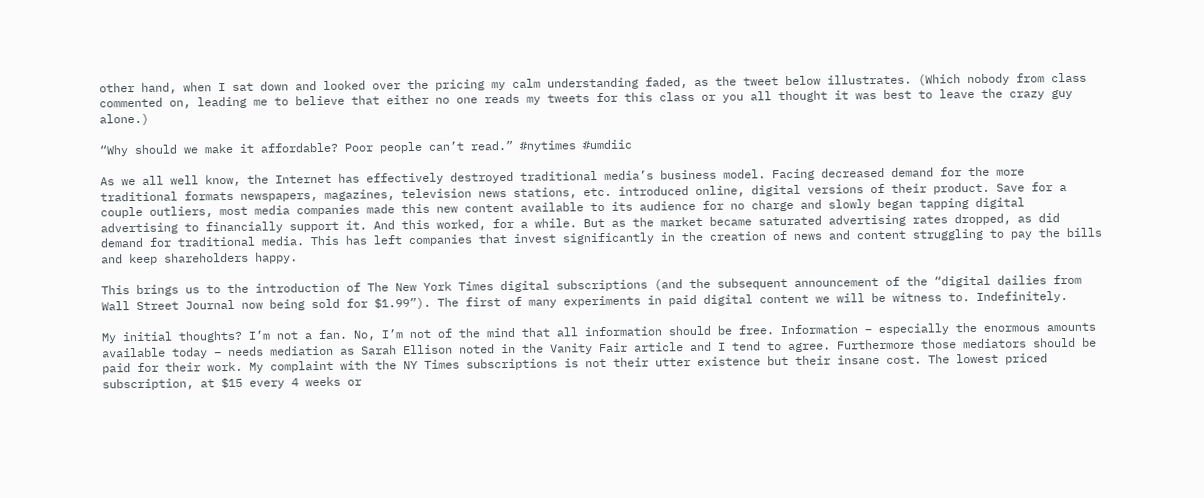other hand, when I sat down and looked over the pricing my calm understanding faded, as the tweet below illustrates. (Which nobody from class commented on, leading me to believe that either no one reads my tweets for this class or you all thought it was best to leave the crazy guy alone.)

“Why should we make it affordable? Poor people can’t read.” #nytimes #umdiic

As we all well know, the Internet has effectively destroyed traditional media’s business model. Facing decreased demand for the more traditional formats newspapers, magazines, television news stations, etc. introduced online, digital versions of their product. Save for a couple outliers, most media companies made this new content available to its audience for no charge and slowly began tapping digital advertising to financially support it. And this worked, for a while. But as the market became saturated advertising rates dropped, as did demand for traditional media. This has left companies that invest significantly in the creation of news and content struggling to pay the bills and keep shareholders happy.

This brings us to the introduction of The New York Times digital subscriptions (and the subsequent announcement of the “digital dailies from Wall Street Journal now being sold for $1.99”). The first of many experiments in paid digital content we will be witness to. Indefinitely.

My initial thoughts? I’m not a fan. No, I’m not of the mind that all information should be free. Information – especially the enormous amounts available today – needs mediation as Sarah Ellison noted in the Vanity Fair article and I tend to agree. Furthermore those mediators should be paid for their work. My complaint with the NY Times subscriptions is not their utter existence but their insane cost. The lowest priced subscription, at $15 every 4 weeks or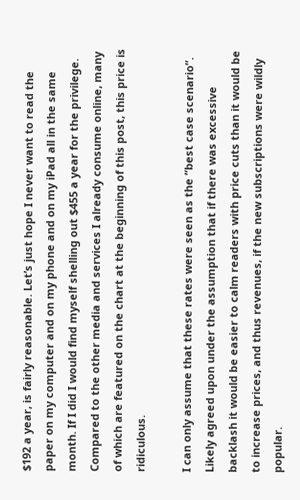$192 a year, is fairly reasonable. Let’s just hope I never want to read the paper on my computer and on my phone and on my iPad all in the same month. If I did I would find myself shelling out $455 a year for the privilege. Compared to the other media and services I already consume online, many of which are featured on the chart at the beginning of this post, this price is ridiculous.

I can only assume that these rates were seen as the “best case scenario”. Likely agreed upon under the assumption that if there was excessive backlash it would be easier to calm readers with price cuts than it would be to increase prices, and thus revenues, if the new subscriptions were wildly popular.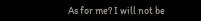As for me? I will not be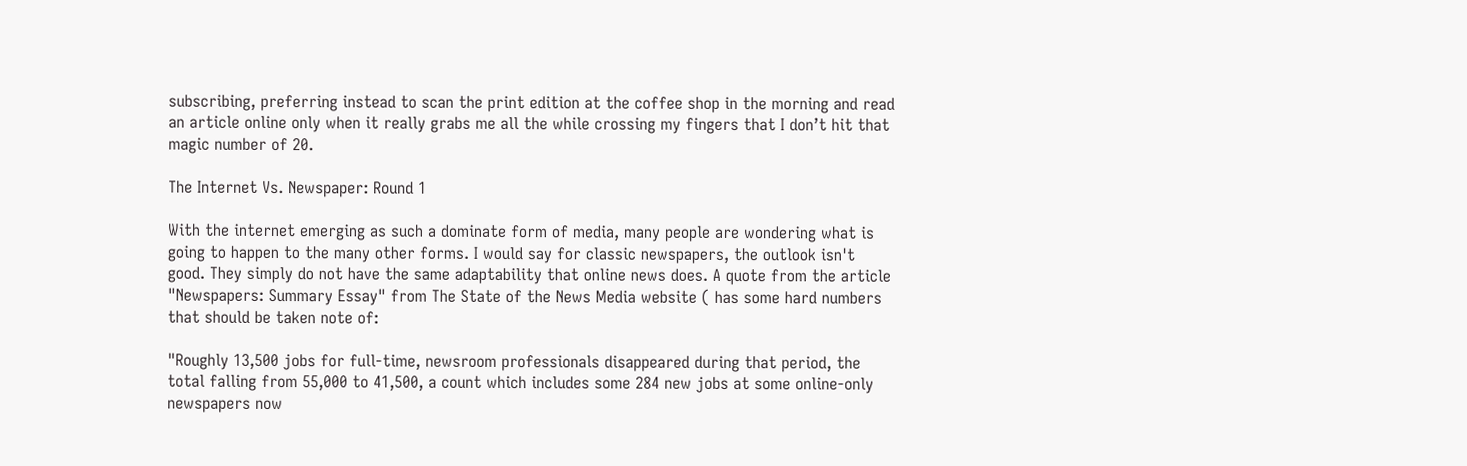subscribing, preferring instead to scan the print edition at the coffee shop in the morning and read an article online only when it really grabs me all the while crossing my fingers that I don’t hit that magic number of 20.

The Internet Vs. Newspaper: Round 1

With the internet emerging as such a dominate form of media, many people are wondering what is going to happen to the many other forms. I would say for classic newspapers, the outlook isn't good. They simply do not have the same adaptability that online news does. A quote from the article "Newspapers: Summary Essay" from The State of the News Media website ( has some hard numbers that should be taken note of:

"Roughly 13,500 jobs for full-time, newsroom professionals disappeared during that period, the total falling from 55,000 to 41,500, a count which includes some 284 new jobs at some online-only newspapers now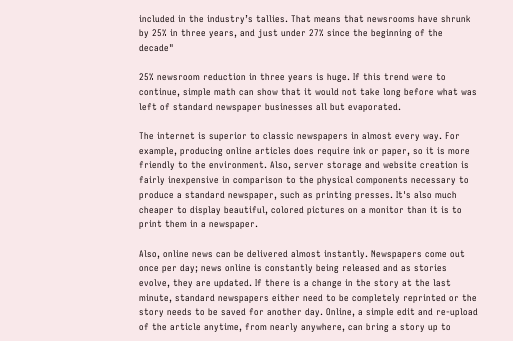included in the industry’s tallies. That means that newsrooms have shrunk by 25% in three years, and just under 27% since the beginning of the decade"

25% newsroom reduction in three years is huge. If this trend were to continue, simple math can show that it would not take long before what was left of standard newspaper businesses all but evaporated.

The internet is superior to classic newspapers in almost every way. For example, producing online articles does require ink or paper, so it is more friendly to the environment. Also, server storage and website creation is fairly inexpensive in comparison to the physical components necessary to produce a standard newspaper, such as printing presses. It's also much cheaper to display beautiful, colored pictures on a monitor than it is to print them in a newspaper.

Also, online news can be delivered almost instantly. Newspapers come out once per day; news online is constantly being released and as stories evolve, they are updated. If there is a change in the story at the last minute, standard newspapers either need to be completely reprinted or the story needs to be saved for another day. Online, a simple edit and re-upload of the article anytime, from nearly anywhere, can bring a story up to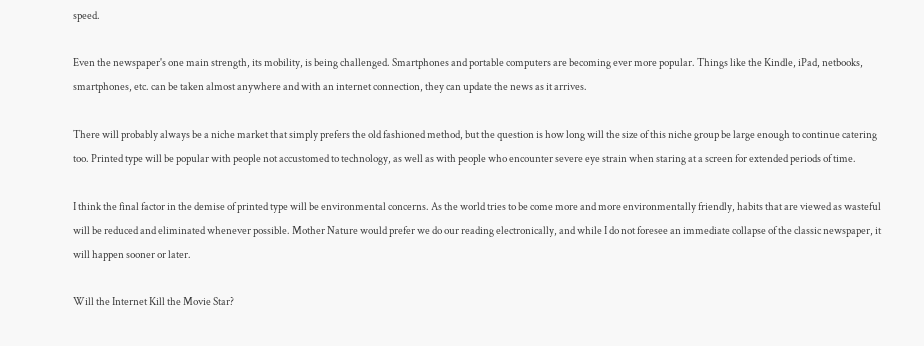speed.

Even the newspaper's one main strength, its mobility, is being challenged. Smartphones and portable computers are becoming ever more popular. Things like the Kindle, iPad, netbooks, smartphones, etc. can be taken almost anywhere and with an internet connection, they can update the news as it arrives.

There will probably always be a niche market that simply prefers the old fashioned method, but the question is how long will the size of this niche group be large enough to continue catering too. Printed type will be popular with people not accustomed to technology, as well as with people who encounter severe eye strain when staring at a screen for extended periods of time.

I think the final factor in the demise of printed type will be environmental concerns. As the world tries to be come more and more environmentally friendly, habits that are viewed as wasteful will be reduced and eliminated whenever possible. Mother Nature would prefer we do our reading electronically, and while I do not foresee an immediate collapse of the classic newspaper, it will happen sooner or later.

Will the Internet Kill the Movie Star?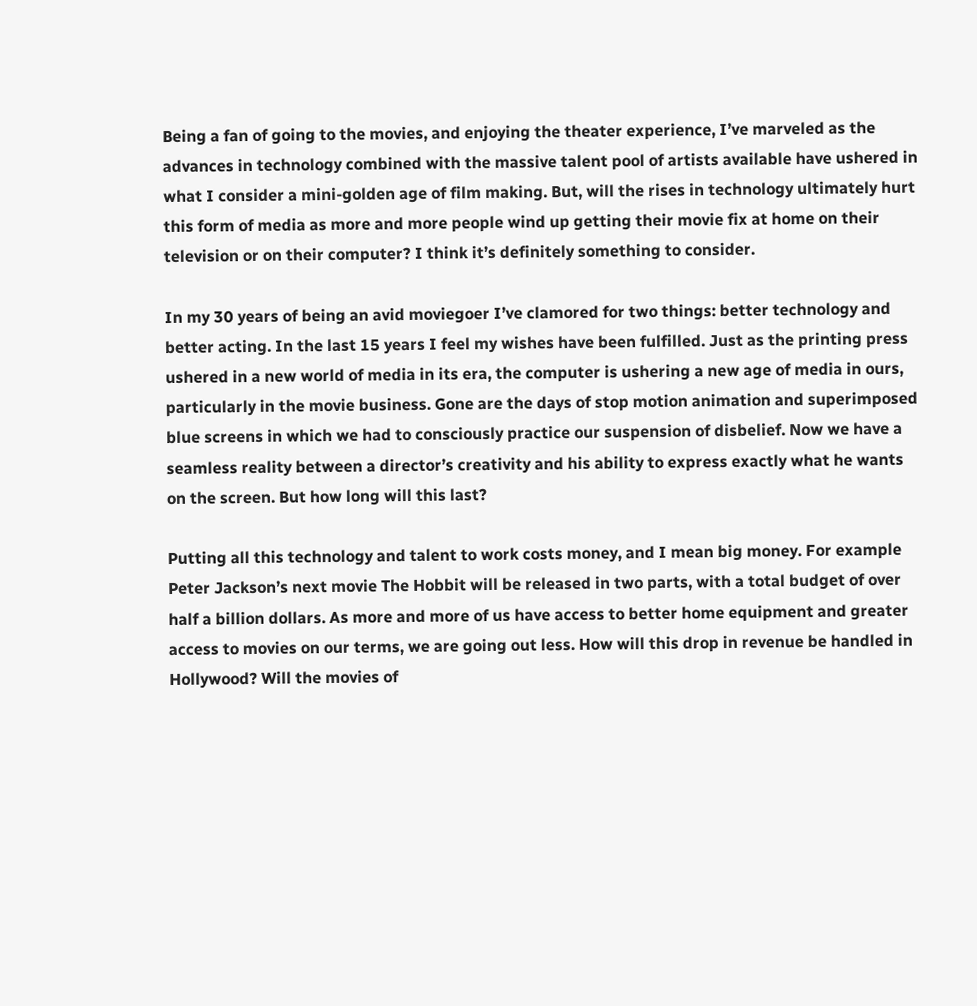Being a fan of going to the movies, and enjoying the theater experience, I’ve marveled as the advances in technology combined with the massive talent pool of artists available have ushered in what I consider a mini-golden age of film making. But, will the rises in technology ultimately hurt this form of media as more and more people wind up getting their movie fix at home on their television or on their computer? I think it’s definitely something to consider.

In my 30 years of being an avid moviegoer I’ve clamored for two things: better technology and better acting. In the last 15 years I feel my wishes have been fulfilled. Just as the printing press ushered in a new world of media in its era, the computer is ushering a new age of media in ours, particularly in the movie business. Gone are the days of stop motion animation and superimposed blue screens in which we had to consciously practice our suspension of disbelief. Now we have a seamless reality between a director’s creativity and his ability to express exactly what he wants on the screen. But how long will this last?

Putting all this technology and talent to work costs money, and I mean big money. For example Peter Jackson’s next movie The Hobbit will be released in two parts, with a total budget of over half a billion dollars. As more and more of us have access to better home equipment and greater access to movies on our terms, we are going out less. How will this drop in revenue be handled in Hollywood? Will the movies of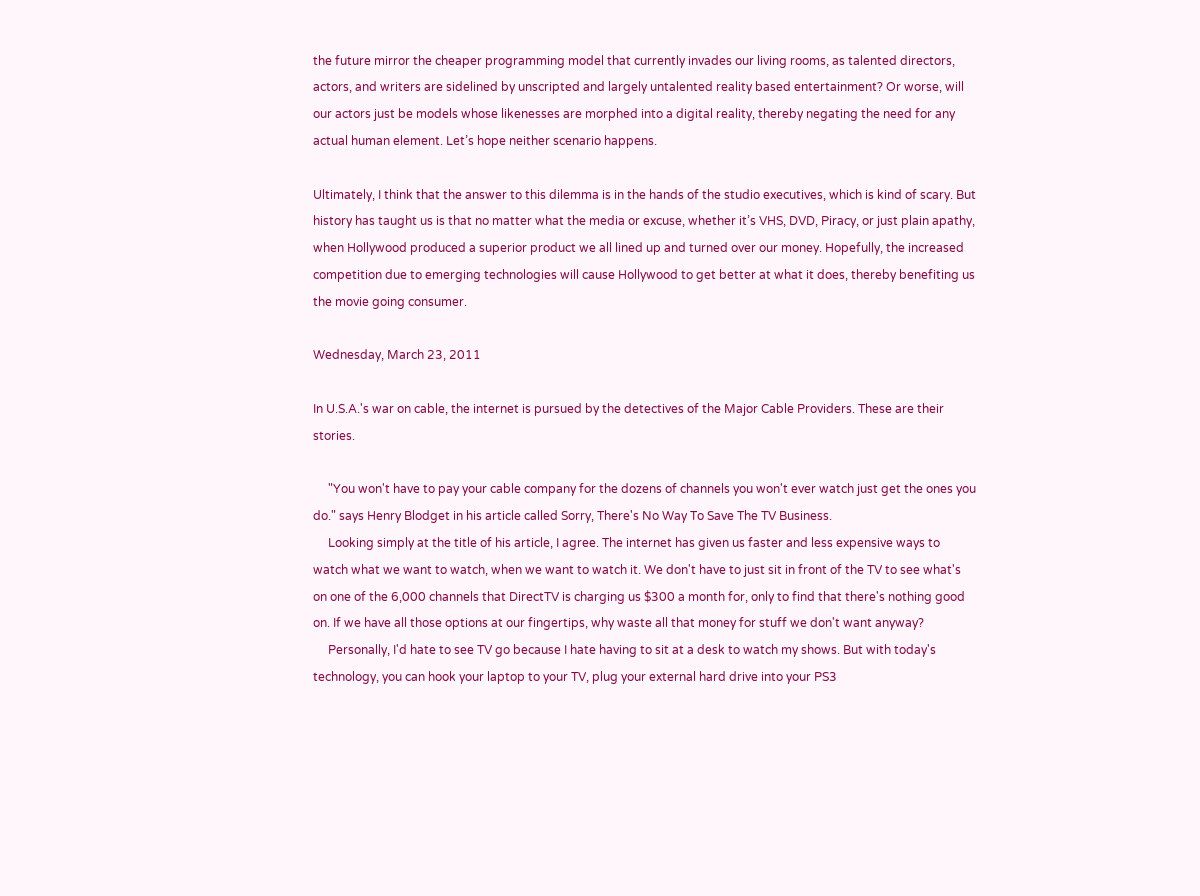the future mirror the cheaper programming model that currently invades our living rooms, as talented directors, actors, and writers are sidelined by unscripted and largely untalented reality based entertainment? Or worse, will our actors just be models whose likenesses are morphed into a digital reality, thereby negating the need for any actual human element. Let’s hope neither scenario happens.

Ultimately, I think that the answer to this dilemma is in the hands of the studio executives, which is kind of scary. But history has taught us is that no matter what the media or excuse, whether it’s VHS, DVD, Piracy, or just plain apathy, when Hollywood produced a superior product we all lined up and turned over our money. Hopefully, the increased competition due to emerging technologies will cause Hollywood to get better at what it does, thereby benefiting us the movie going consumer.

Wednesday, March 23, 2011

In U.S.A.'s war on cable, the internet is pursued by the detectives of the Major Cable Providers. These are their stories.

     "You won't have to pay your cable company for the dozens of channels you won't ever watch just get the ones you do." says Henry Blodget in his article called Sorry, There's No Way To Save The TV Business.
     Looking simply at the title of his article, I agree. The internet has given us faster and less expensive ways to watch what we want to watch, when we want to watch it. We don't have to just sit in front of the TV to see what's on one of the 6,000 channels that DirectTV is charging us $300 a month for, only to find that there's nothing good on. If we have all those options at our fingertips, why waste all that money for stuff we don't want anyway?
     Personally, I'd hate to see TV go because I hate having to sit at a desk to watch my shows. But with today's technology, you can hook your laptop to your TV, plug your external hard drive into your PS3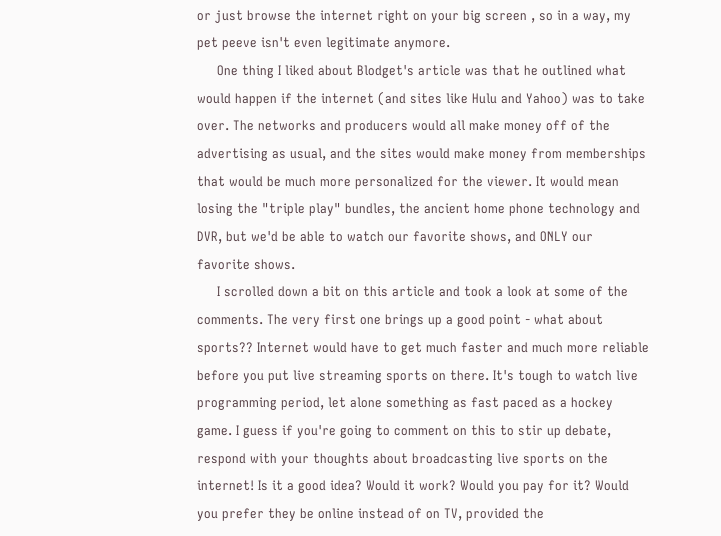or just browse the internet right on your big screen , so in a way, my pet peeve isn't even legitimate anymore.
     One thing I liked about Blodget's article was that he outlined what would happen if the internet (and sites like Hulu and Yahoo) was to take over. The networks and producers would all make money off of the advertising as usual, and the sites would make money from memberships that would be much more personalized for the viewer. It would mean losing the "triple play" bundles, the ancient home phone technology and DVR, but we'd be able to watch our favorite shows, and ONLY our favorite shows.
     I scrolled down a bit on this article and took a look at some of the comments. The very first one brings up a good point - what about sports?? Internet would have to get much faster and much more reliable before you put live streaming sports on there. It's tough to watch live programming period, let alone something as fast paced as a hockey game. I guess if you're going to comment on this to stir up debate, respond with your thoughts about broadcasting live sports on the internet! Is it a good idea? Would it work? Would you pay for it? Would you prefer they be online instead of on TV, provided the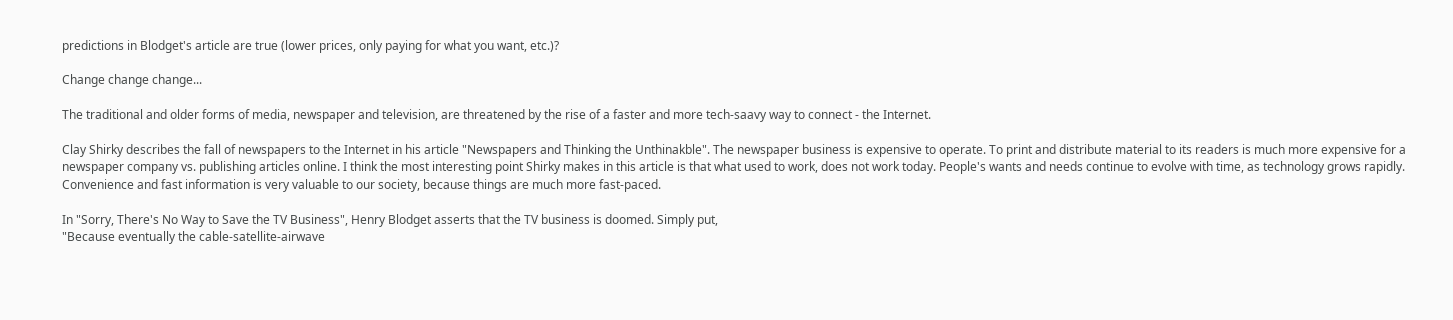predictions in Blodget's article are true (lower prices, only paying for what you want, etc.)?

Change change change...

The traditional and older forms of media, newspaper and television, are threatened by the rise of a faster and more tech-saavy way to connect - the Internet.

Clay Shirky describes the fall of newspapers to the Internet in his article "Newspapers and Thinking the Unthinakble". The newspaper business is expensive to operate. To print and distribute material to its readers is much more expensive for a newspaper company vs. publishing articles online. I think the most interesting point Shirky makes in this article is that what used to work, does not work today. People's wants and needs continue to evolve with time, as technology grows rapidly. Convenience and fast information is very valuable to our society, because things are much more fast-paced.

In "Sorry, There's No Way to Save the TV Business", Henry Blodget asserts that the TV business is doomed. Simply put,
"Because eventually the cable-satellite-airwave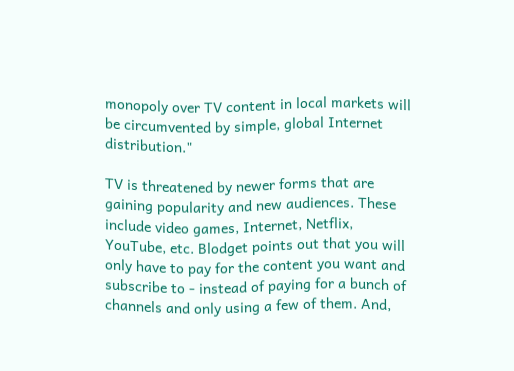monopoly over TV content in local markets will be circumvented by simple, global Internet distribution."

TV is threatened by newer forms that are gaining popularity and new audiences. These include video games, Internet, Netflix, YouTube, etc. Blodget points out that you will only have to pay for the content you want and subscribe to - instead of paying for a bunch of channels and only using a few of them. And,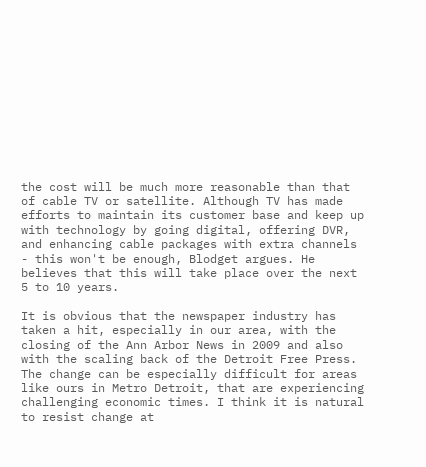the cost will be much more reasonable than that of cable TV or satellite. Although TV has made efforts to maintain its customer base and keep up with technology by going digital, offering DVR, and enhancing cable packages with extra channels - this won't be enough, Blodget argues. He believes that this will take place over the next 5 to 10 years.

It is obvious that the newspaper industry has taken a hit, especially in our area, with the closing of the Ann Arbor News in 2009 and also with the scaling back of the Detroit Free Press. The change can be especially difficult for areas like ours in Metro Detroit, that are experiencing challenging economic times. I think it is natural to resist change at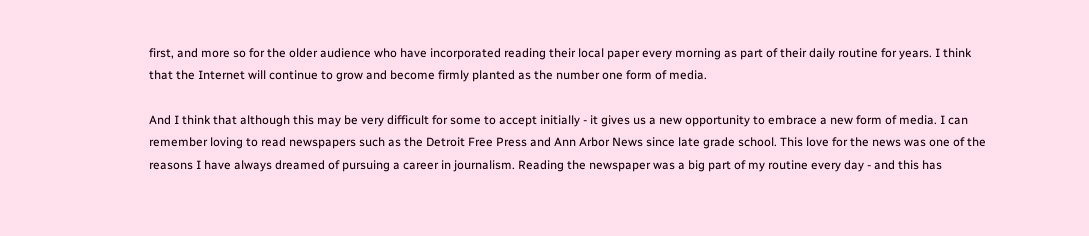first, and more so for the older audience who have incorporated reading their local paper every morning as part of their daily routine for years. I think that the Internet will continue to grow and become firmly planted as the number one form of media.

And I think that although this may be very difficult for some to accept initially - it gives us a new opportunity to embrace a new form of media. I can remember loving to read newspapers such as the Detroit Free Press and Ann Arbor News since late grade school. This love for the news was one of the reasons I have always dreamed of pursuing a career in journalism. Reading the newspaper was a big part of my routine every day - and this has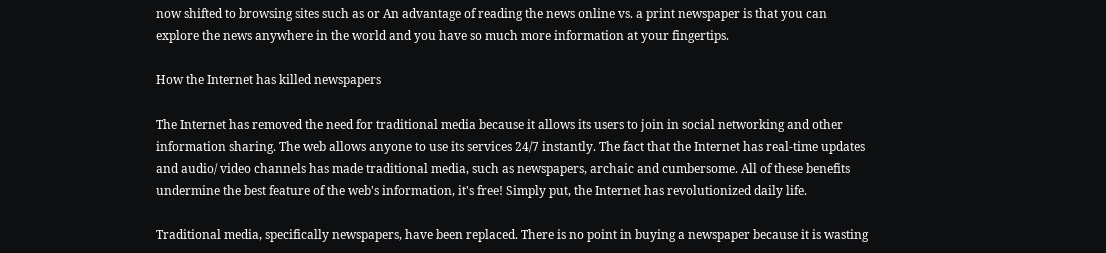now shifted to browsing sites such as or An advantage of reading the news online vs. a print newspaper is that you can explore the news anywhere in the world and you have so much more information at your fingertips.

How the Internet has killed newspapers

The Internet has removed the need for traditional media because it allows its users to join in social networking and other information sharing. The web allows anyone to use its services 24/7 instantly. The fact that the Internet has real-time updates and audio/ video channels has made traditional media, such as newspapers, archaic and cumbersome. All of these benefits undermine the best feature of the web's information, it's free! Simply put, the Internet has revolutionized daily life.

Traditional media, specifically newspapers, have been replaced. There is no point in buying a newspaper because it is wasting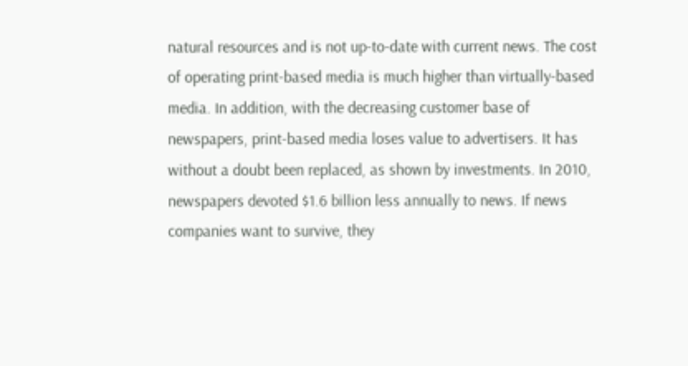natural resources and is not up-to-date with current news. The cost of operating print-based media is much higher than virtually-based media. In addition, with the decreasing customer base of newspapers, print-based media loses value to advertisers. It has without a doubt been replaced, as shown by investments. In 2010, newspapers devoted $1.6 billion less annually to news. If news companies want to survive, they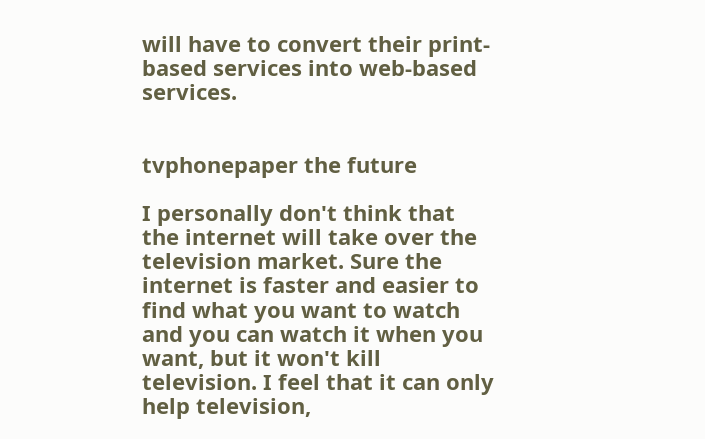will have to convert their print-based services into web-based services.


tvphonepaper the future

I personally don't think that the internet will take over the television market. Sure the internet is faster and easier to find what you want to watch and you can watch it when you want, but it won't kill television. I feel that it can only help television,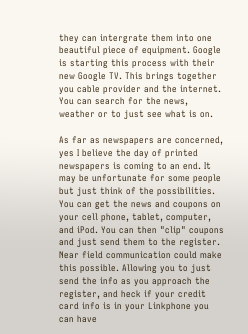they can intergrate them into one beautiful piece of equipment. Google is starting this process with their new Google TV. This brings together you cable provider and the internet. You can search for the news, weather or to just see what is on.

As far as newspapers are concerned, yes I believe the day of printed newspapers is coming to an end. It may be unfortunate for some people but just think of the possibilities. You can get the news and coupons on your cell phone, tablet, computer, and iPod. You can then "clip" coupons and just send them to the register. Near field communication could make this possible. Allowing you to just send the info as you approach the register, and heck if your credit card info is in your Linkphone you can have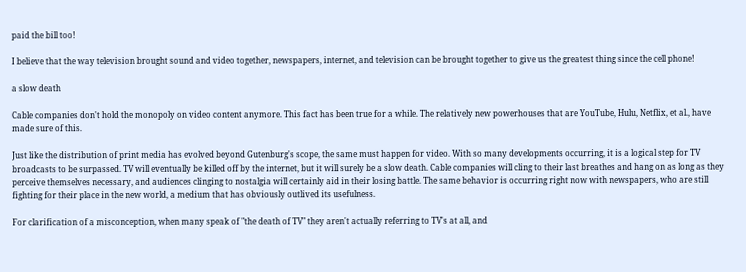paid the bill too!

I believe that the way television brought sound and video together, newspapers, internet, and television can be brought together to give us the greatest thing since the cell phone!

a slow death

Cable companies don't hold the monopoly on video content anymore. This fact has been true for a while. The relatively new powerhouses that are YouTube, Hulu, Netflix, et al., have made sure of this.

Just like the distribution of print media has evolved beyond Gutenburg's scope, the same must happen for video. With so many developments occurring, it is a logical step for TV broadcasts to be surpassed. TV will eventually be killed off by the internet, but it will surely be a slow death. Cable companies will cling to their last breathes and hang on as long as they perceive themselves necessary, and audiences clinging to nostalgia will certainly aid in their losing battle. The same behavior is occurring right now with newspapers, who are still fighting for their place in the new world, a medium that has obviously outlived its usefulness.

For clarification of a misconception, when many speak of "the death of TV" they aren't actually referring to TV's at all, and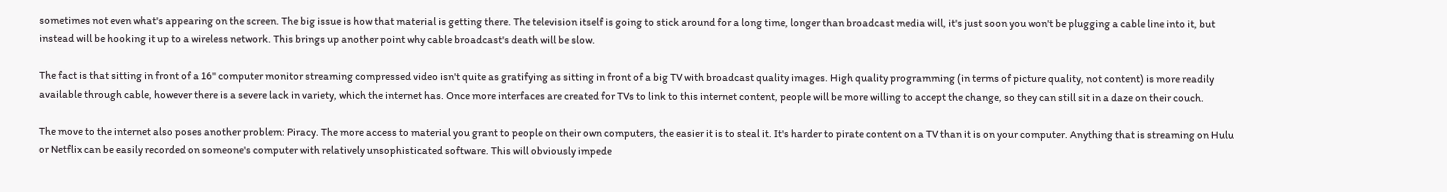sometimes not even what's appearing on the screen. The big issue is how that material is getting there. The television itself is going to stick around for a long time, longer than broadcast media will, it's just soon you won't be plugging a cable line into it, but instead will be hooking it up to a wireless network. This brings up another point why cable broadcast's death will be slow.

The fact is that sitting in front of a 16" computer monitor streaming compressed video isn't quite as gratifying as sitting in front of a big TV with broadcast quality images. High quality programming (in terms of picture quality, not content) is more readily available through cable, however there is a severe lack in variety, which the internet has. Once more interfaces are created for TVs to link to this internet content, people will be more willing to accept the change, so they can still sit in a daze on their couch.

The move to the internet also poses another problem: Piracy. The more access to material you grant to people on their own computers, the easier it is to steal it. It's harder to pirate content on a TV than it is on your computer. Anything that is streaming on Hulu or Netflix can be easily recorded on someone's computer with relatively unsophisticated software. This will obviously impede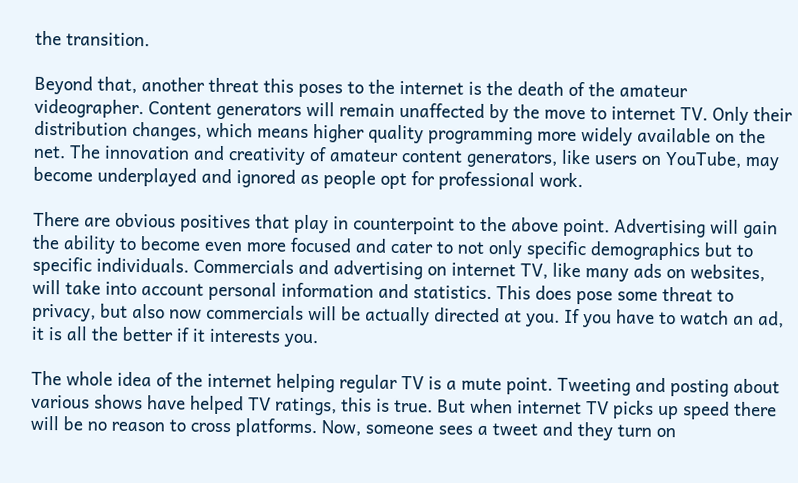the transition.

Beyond that, another threat this poses to the internet is the death of the amateur videographer. Content generators will remain unaffected by the move to internet TV. Only their distribution changes, which means higher quality programming more widely available on the net. The innovation and creativity of amateur content generators, like users on YouTube, may become underplayed and ignored as people opt for professional work.

There are obvious positives that play in counterpoint to the above point. Advertising will gain the ability to become even more focused and cater to not only specific demographics but to specific individuals. Commercials and advertising on internet TV, like many ads on websites, will take into account personal information and statistics. This does pose some threat to privacy, but also now commercials will be actually directed at you. If you have to watch an ad, it is all the better if it interests you.

The whole idea of the internet helping regular TV is a mute point. Tweeting and posting about various shows have helped TV ratings, this is true. But when internet TV picks up speed there will be no reason to cross platforms. Now, someone sees a tweet and they turn on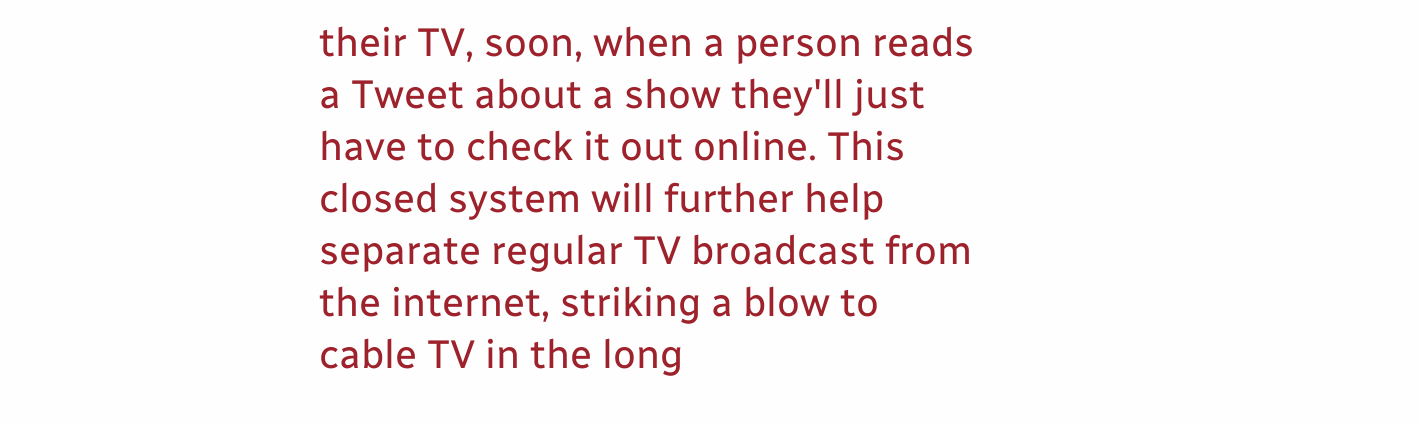their TV, soon, when a person reads a Tweet about a show they'll just have to check it out online. This closed system will further help separate regular TV broadcast from the internet, striking a blow to cable TV in the long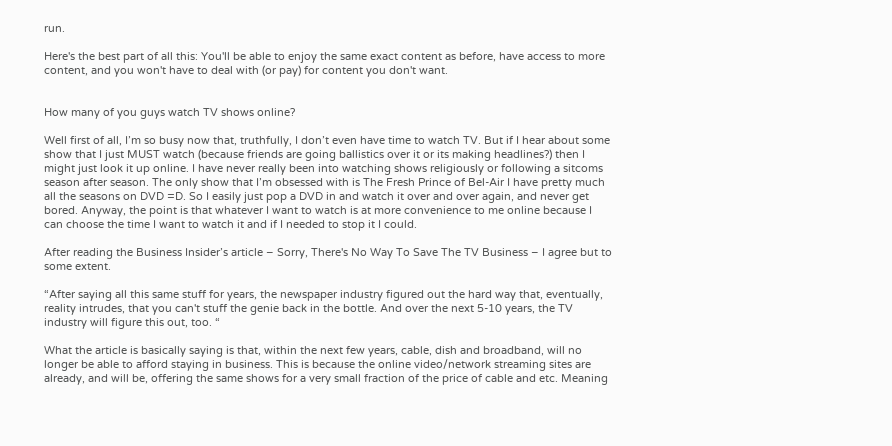run.

Here's the best part of all this: You'll be able to enjoy the same exact content as before, have access to more content, and you won't have to deal with (or pay) for content you don't want.


How many of you guys watch TV shows online?

Well first of all, I’m so busy now that, truthfully, I don’t even have time to watch TV. But if I hear about some show that I just MUST watch (because friends are going ballistics over it or its making headlines?) then I might just look it up online. I have never really been into watching shows religiously or following a sitcoms season after season. The only show that I’m obsessed with is The Fresh Prince of Bel-Air I have pretty much all the seasons on DVD =D. So I easily just pop a DVD in and watch it over and over again, and never get bored. Anyway, the point is that whatever I want to watch is at more convenience to me online because I can choose the time I want to watch it and if I needed to stop it I could.

After reading the Business Insider’s article – Sorry, There's No Way To Save The TV Business – I agree but to some extent.

“After saying all this same stuff for years, the newspaper industry figured out the hard way that, eventually, reality intrudes, that you can't stuff the genie back in the bottle. And over the next 5-10 years, the TV industry will figure this out, too. “

What the article is basically saying is that, within the next few years, cable, dish and broadband, will no longer be able to afford staying in business. This is because the online video/network streaming sites are already, and will be, offering the same shows for a very small fraction of the price of cable and etc. Meaning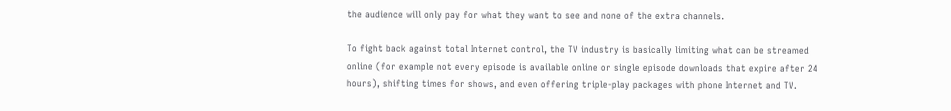the audience will only pay for what they want to see and none of the extra channels.

To fight back against total Internet control, the TV industry is basically limiting what can be streamed online (for example not every episode is available online or single episode downloads that expire after 24 hours), shifting times for shows, and even offering triple-play packages with phone Internet and TV.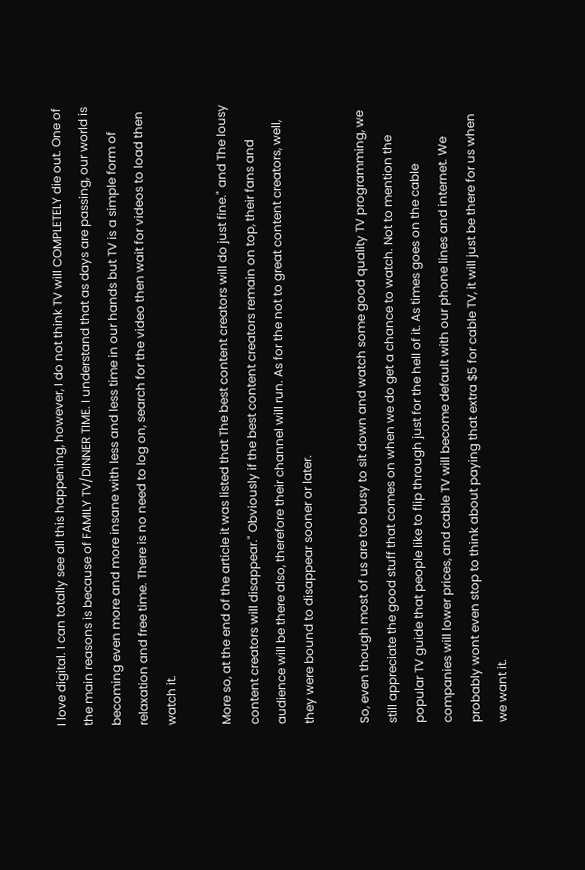I love digital. I can totally see all this happening, however, I do not think TV will COMPLETELY die out. One of the main reasons is because of FAMILY TV/DINNER TIME. I understand that as days are passing, our world is becoming even more and more insane with less and less time in our hands but TV is a simple form of relaxation and free time. There is no need to log on, search for the video then wait for videos to load then watch it.

More so, at the end of the article it was listed that The best content creators will do just fine." and The lousy content creators will disappear." Obviously if the best content creators remain on top, their fans and audience will be there also, therefore their channel will run. As for the not to great content creators, well, they were bound to disappear sooner or later.

So, even though most of us are too busy to sit down and watch some good quality TV programming, we still appreciate the good stuff that comes on when we do get a chance to watch. Not to mention the popular TV guide that people like to flip through just for the hell of it. As times goes on the cable companies will lower prices, and cable TV will become default with our phone lines and internet. We probably wont even stop to think about paying that extra $5 for cable TV, it will just be there for us when we want it.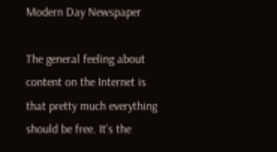Modern Day Newspaper

The general feeling about content on the Internet is that pretty much everything should be free. It's the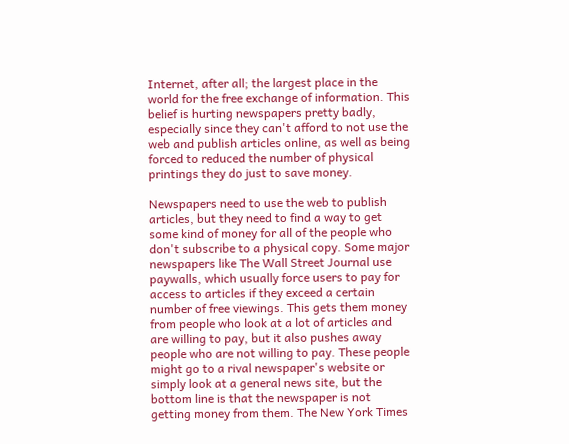Internet, after all; the largest place in the world for the free exchange of information. This belief is hurting newspapers pretty badly, especially since they can't afford to not use the web and publish articles online, as well as being forced to reduced the number of physical printings they do just to save money.

Newspapers need to use the web to publish articles, but they need to find a way to get some kind of money for all of the people who don't subscribe to a physical copy. Some major newspapers like The Wall Street Journal use paywalls, which usually force users to pay for access to articles if they exceed a certain number of free viewings. This gets them money from people who look at a lot of articles and are willing to pay, but it also pushes away people who are not willing to pay. These people might go to a rival newspaper's website or simply look at a general news site, but the bottom line is that the newspaper is not getting money from them. The New York Times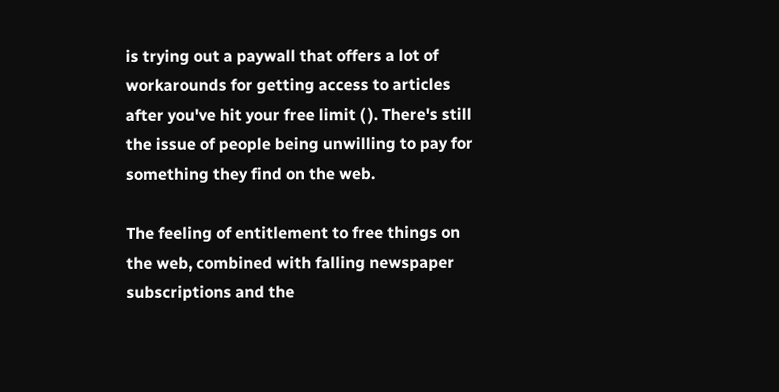is trying out a paywall that offers a lot of workarounds for getting access to articles after you've hit your free limit ( ). There's still the issue of people being unwilling to pay for something they find on the web.

The feeling of entitlement to free things on the web, combined with falling newspaper subscriptions and the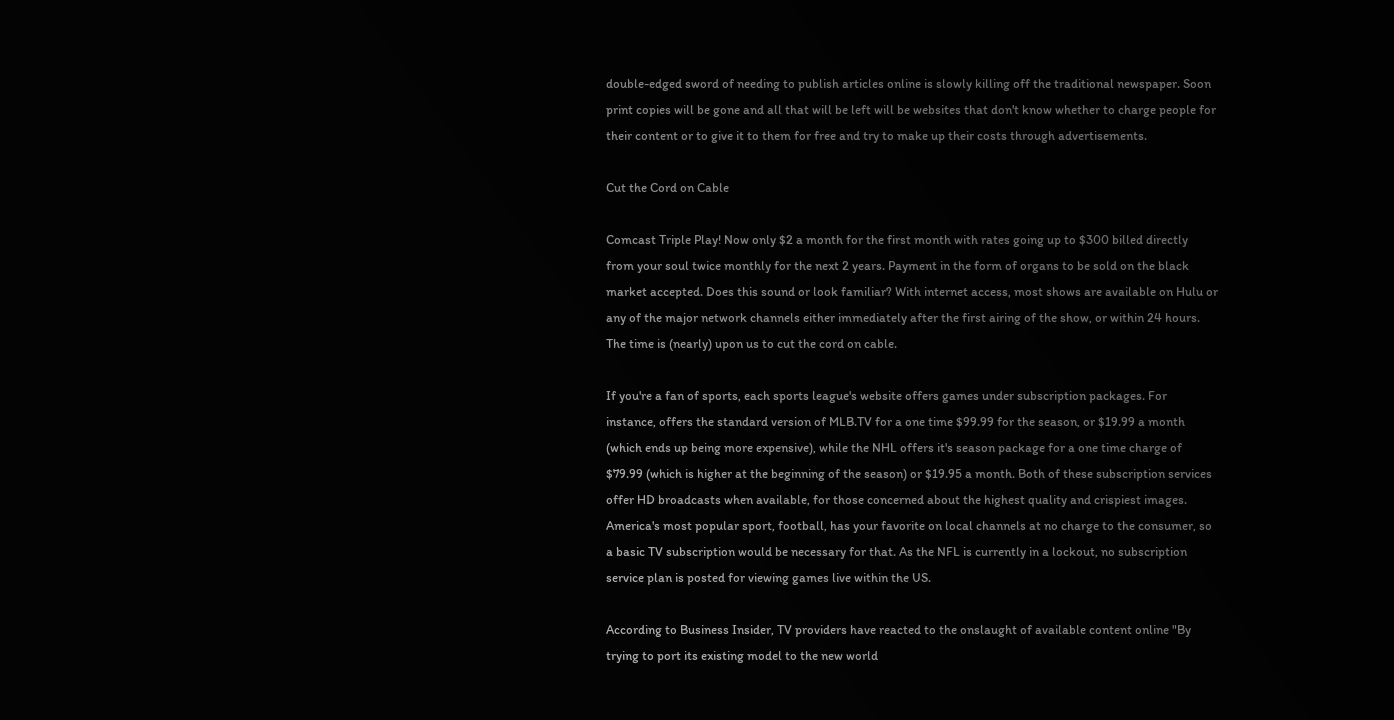double-edged sword of needing to publish articles online is slowly killing off the traditional newspaper. Soon print copies will be gone and all that will be left will be websites that don't know whether to charge people for their content or to give it to them for free and try to make up their costs through advertisements.

Cut the Cord on Cable

Comcast Triple Play! Now only $2 a month for the first month with rates going up to $300 billed directly from your soul twice monthly for the next 2 years. Payment in the form of organs to be sold on the black market accepted. Does this sound or look familiar? With internet access, most shows are available on Hulu or any of the major network channels either immediately after the first airing of the show, or within 24 hours. The time is (nearly) upon us to cut the cord on cable.

If you're a fan of sports, each sports league's website offers games under subscription packages. For instance, offers the standard version of MLB.TV for a one time $99.99 for the season, or $19.99 a month (which ends up being more expensive), while the NHL offers it's season package for a one time charge of $79.99 (which is higher at the beginning of the season) or $19.95 a month. Both of these subscription services offer HD broadcasts when available, for those concerned about the highest quality and crispiest images. America's most popular sport, football, has your favorite on local channels at no charge to the consumer, so a basic TV subscription would be necessary for that. As the NFL is currently in a lockout, no subscription service plan is posted for viewing games live within the US.

According to Business Insider, TV providers have reacted to the onslaught of available content online "By trying to port its existing model to the new world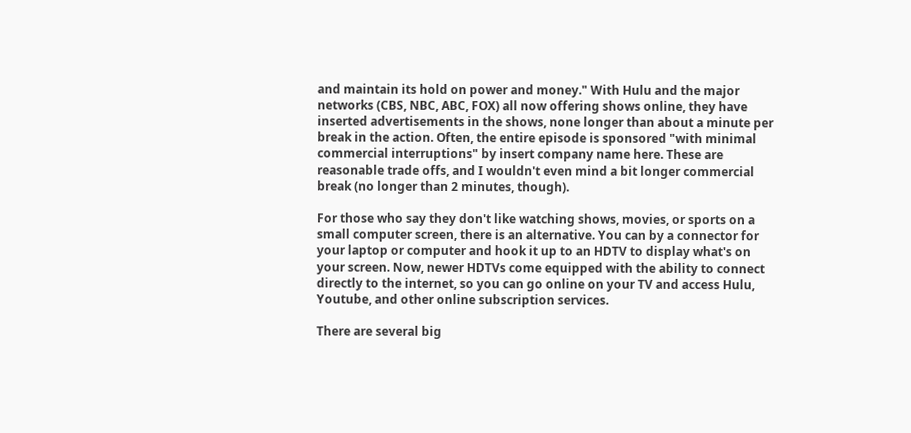and maintain its hold on power and money." With Hulu and the major networks (CBS, NBC, ABC, FOX) all now offering shows online, they have inserted advertisements in the shows, none longer than about a minute per break in the action. Often, the entire episode is sponsored "with minimal commercial interruptions" by insert company name here. These are reasonable trade offs, and I wouldn't even mind a bit longer commercial break (no longer than 2 minutes, though).

For those who say they don't like watching shows, movies, or sports on a small computer screen, there is an alternative. You can by a connector for your laptop or computer and hook it up to an HDTV to display what's on your screen. Now, newer HDTVs come equipped with the ability to connect directly to the internet, so you can go online on your TV and access Hulu, Youtube, and other online subscription services.

There are several big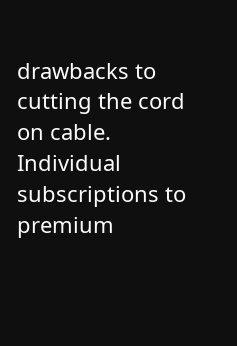drawbacks to cutting the cord on cable. Individual subscriptions to premium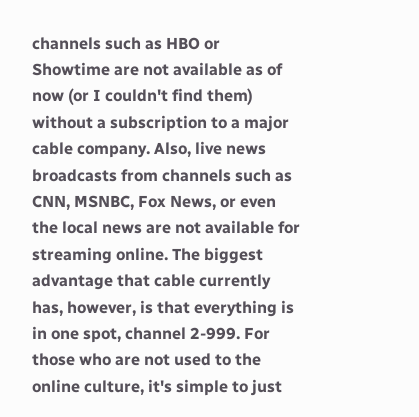channels such as HBO or Showtime are not available as of now (or I couldn't find them) without a subscription to a major cable company. Also, live news broadcasts from channels such as CNN, MSNBC, Fox News, or even the local news are not available for streaming online. The biggest advantage that cable currently has, however, is that everything is in one spot, channel 2-999. For those who are not used to the online culture, it's simple to just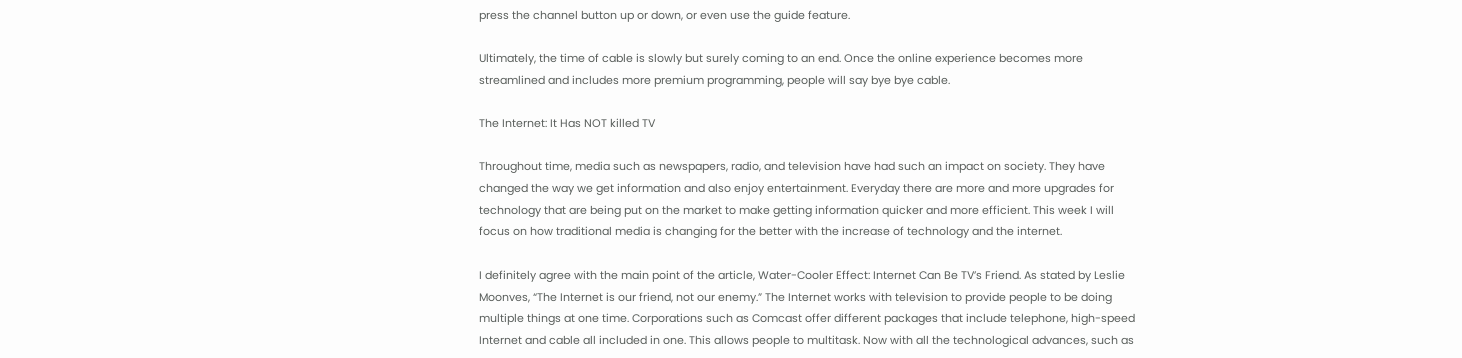press the channel button up or down, or even use the guide feature.

Ultimately, the time of cable is slowly but surely coming to an end. Once the online experience becomes more streamlined and includes more premium programming, people will say bye bye cable.

The Internet: It Has NOT killed TV

Throughout time, media such as newspapers, radio, and television have had such an impact on society. They have changed the way we get information and also enjoy entertainment. Everyday there are more and more upgrades for technology that are being put on the market to make getting information quicker and more efficient. This week I will focus on how traditional media is changing for the better with the increase of technology and the internet.

I definitely agree with the main point of the article, Water-Cooler Effect: Internet Can Be TV’s Friend. As stated by Leslie Moonves, “The Internet is our friend, not our enemy.” The Internet works with television to provide people to be doing multiple things at one time. Corporations such as Comcast offer different packages that include telephone, high-speed Internet and cable all included in one. This allows people to multitask. Now with all the technological advances, such as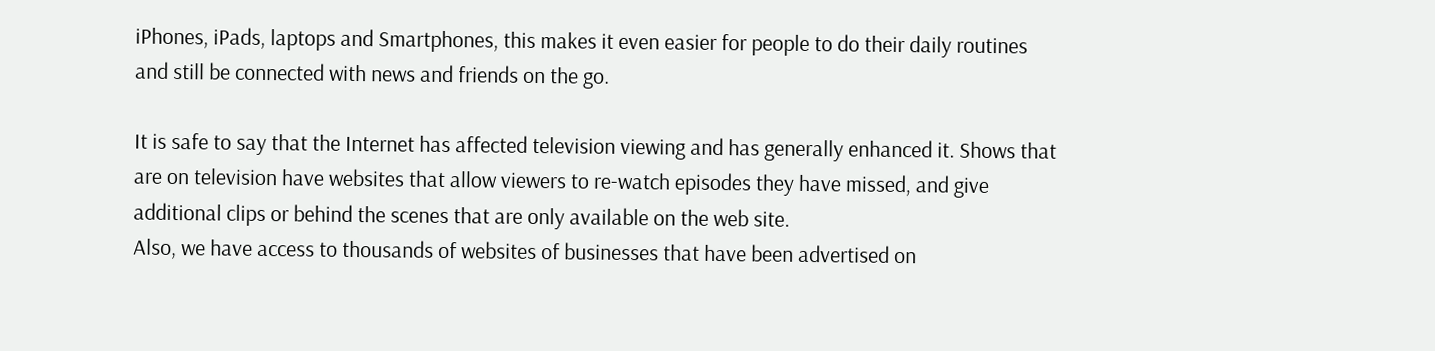iPhones, iPads, laptops and Smartphones, this makes it even easier for people to do their daily routines and still be connected with news and friends on the go.

It is safe to say that the Internet has affected television viewing and has generally enhanced it. Shows that are on television have websites that allow viewers to re-watch episodes they have missed, and give additional clips or behind the scenes that are only available on the web site.
Also, we have access to thousands of websites of businesses that have been advertised on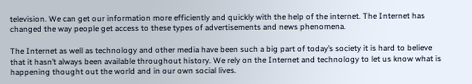television. We can get our information more efficiently and quickly with the help of the internet. The Internet has changed the way people get access to these types of advertisements and news phenomena.

The Internet as well as technology and other media have been such a big part of today’s society it is hard to believe that it hasn’t always been available throughout history. We rely on the Internet and technology to let us know what is happening thought out the world and in our own social lives.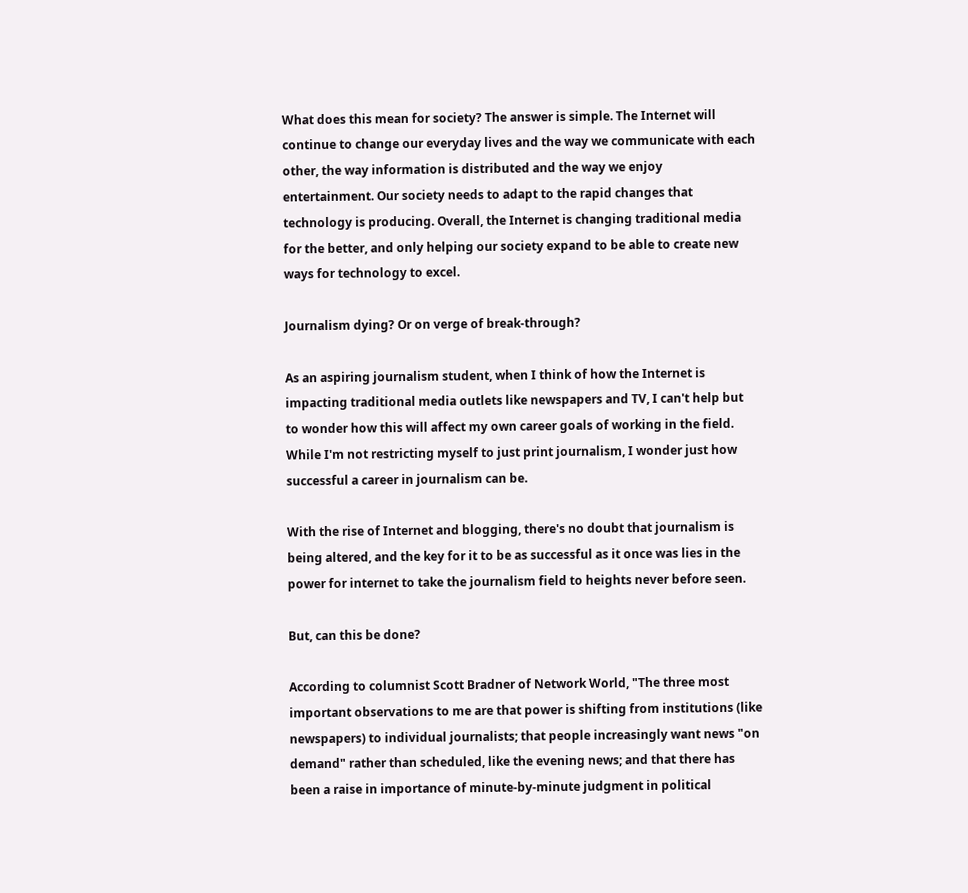What does this mean for society? The answer is simple. The Internet will continue to change our everyday lives and the way we communicate with each other, the way information is distributed and the way we enjoy entertainment. Our society needs to adapt to the rapid changes that technology is producing. Overall, the Internet is changing traditional media for the better, and only helping our society expand to be able to create new ways for technology to excel.

Journalism dying? Or on verge of break-through?

As an aspiring journalism student, when I think of how the Internet is impacting traditional media outlets like newspapers and TV, I can't help but to wonder how this will affect my own career goals of working in the field. While I'm not restricting myself to just print journalism, I wonder just how successful a career in journalism can be.

With the rise of Internet and blogging, there's no doubt that journalism is being altered, and the key for it to be as successful as it once was lies in the power for internet to take the journalism field to heights never before seen.

But, can this be done?

According to columnist Scott Bradner of Network World, "The three most important observations to me are that power is shifting from institutions (like newspapers) to individual journalists; that people increasingly want news "on demand" rather than scheduled, like the evening news; and that there has been a raise in importance of minute-by-minute judgment in political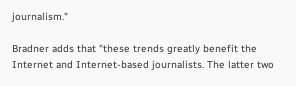journalism."

Bradner adds that "these trends greatly benefit the Internet and Internet-based journalists. The latter two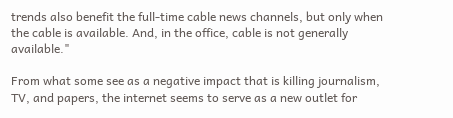trends also benefit the full-time cable news channels, but only when the cable is available. And, in the office, cable is not generally available."

From what some see as a negative impact that is killing journalism, TV, and papers, the internet seems to serve as a new outlet for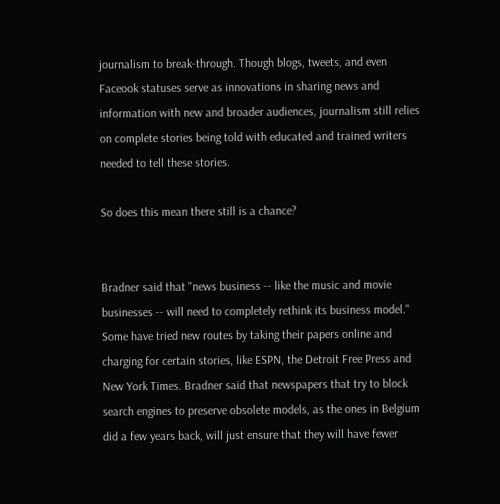journalism to break-through. Though blogs, tweets, and even Faceook statuses serve as innovations in sharing news and information with new and broader audiences, journalism still relies on complete stories being told with educated and trained writers needed to tell these stories.

So does this mean there still is a chance?


Bradner said that "news business -- like the music and movie businesses -- will need to completely rethink its business model." Some have tried new routes by taking their papers online and charging for certain stories, like ESPN, the Detroit Free Press and New York Times. Bradner said that newspapers that try to block search engines to preserve obsolete models, as the ones in Belgium did a few years back, will just ensure that they will have fewer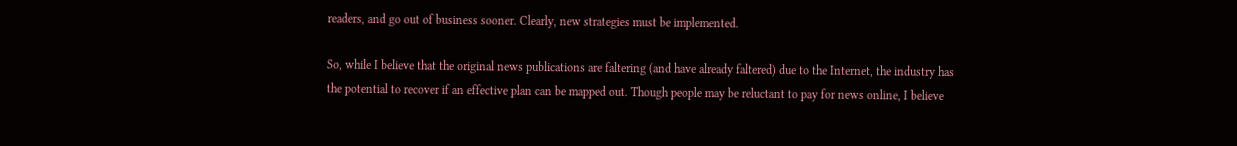readers, and go out of business sooner. Clearly, new strategies must be implemented.

So, while I believe that the original news publications are faltering (and have already faltered) due to the Internet, the industry has the potential to recover if an effective plan can be mapped out. Though people may be reluctant to pay for news online, I believe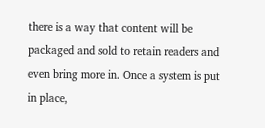there is a way that content will be packaged and sold to retain readers and even bring more in. Once a system is put in place,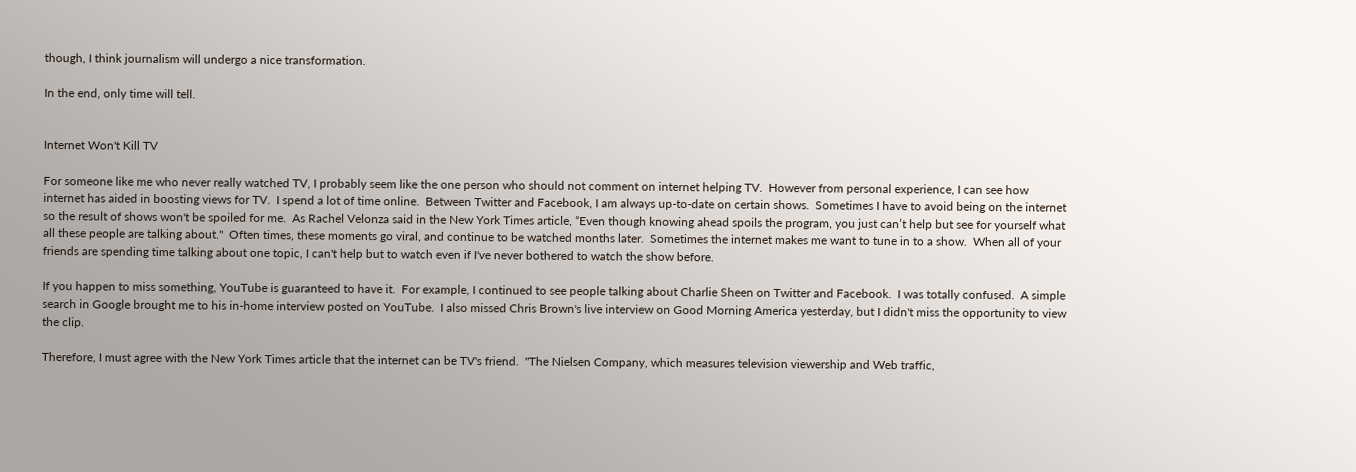though, I think journalism will undergo a nice transformation.

In the end, only time will tell.


Internet Won't Kill TV

For someone like me who never really watched TV, I probably seem like the one person who should not comment on internet helping TV.  However from personal experience, I can see how internet has aided in boosting views for TV.  I spend a lot of time online.  Between Twitter and Facebook, I am always up-to-date on certain shows.  Sometimes I have to avoid being on the internet so the result of shows won't be spoiled for me.  As Rachel Velonza said in the New York Times article, “Even though knowing ahead spoils the program, you just can’t help but see for yourself what all these people are talking about."  Often times, these moments go viral, and continue to be watched months later.  Sometimes the internet makes me want to tune in to a show.  When all of your friends are spending time talking about one topic, I can't help but to watch even if I've never bothered to watch the show before.

If you happen to miss something, YouTube is guaranteed to have it.  For example, I continued to see people talking about Charlie Sheen on Twitter and Facebook.  I was totally confused.  A simple search in Google brought me to his in-home interview posted on YouTube.  I also missed Chris Brown's live interview on Good Morning America yesterday, but I didn't miss the opportunity to view the clip.

Therefore, I must agree with the New York Times article that the internet can be TV's friend.  "The Nielsen Company, which measures television viewership and Web traffic,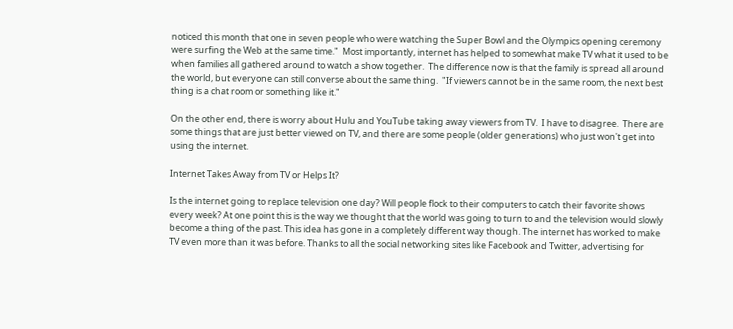noticed this month that one in seven people who were watching the Super Bowl and the Olympics opening ceremony were surfing the Web at the same time."  Most importantly, internet has helped to somewhat make TV what it used to be when families all gathered around to watch a show together.  The difference now is that the family is spread all around the world, but everyone can still converse about the same thing.  "If viewers cannot be in the same room, the next best thing is a chat room or something like it."

On the other end, there is worry about Hulu and YouTube taking away viewers from TV.  I have to disagree.  There are some things that are just better viewed on TV, and there are some people (older generations) who just won't get into using the internet.

Internet Takes Away from TV or Helps It?

Is the internet going to replace television one day? Will people flock to their computers to catch their favorite shows every week? At one point this is the way we thought that the world was going to turn to and the television would slowly become a thing of the past. This idea has gone in a completely different way though. The internet has worked to make TV even more than it was before. Thanks to all the social networking sites like Facebook and Twitter, advertising for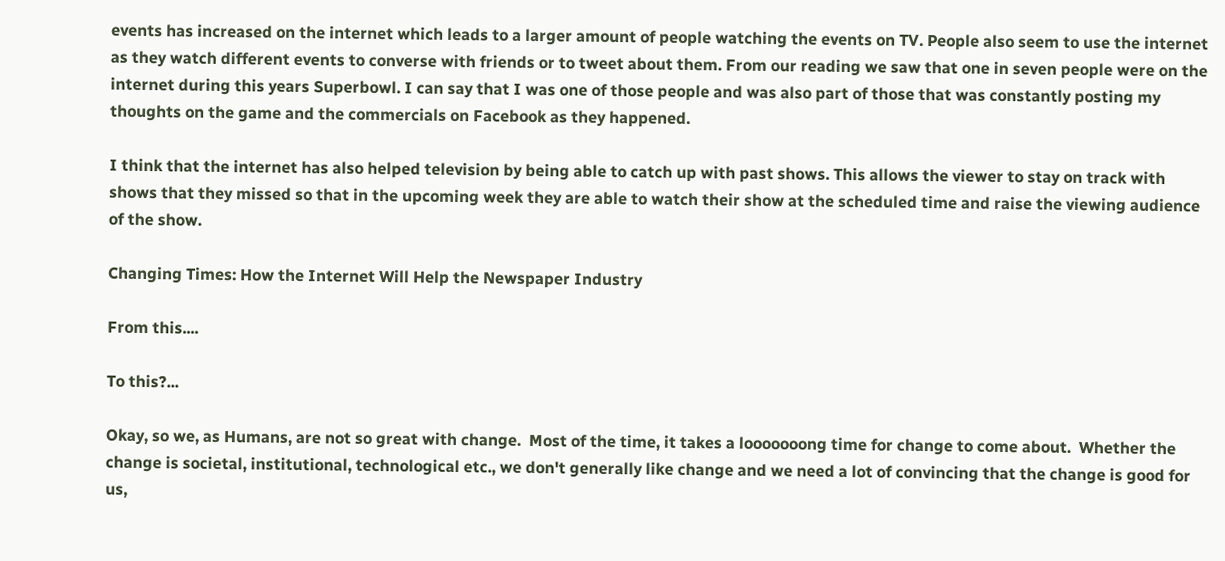events has increased on the internet which leads to a larger amount of people watching the events on TV. People also seem to use the internet as they watch different events to converse with friends or to tweet about them. From our reading we saw that one in seven people were on the internet during this years Superbowl. I can say that I was one of those people and was also part of those that was constantly posting my thoughts on the game and the commercials on Facebook as they happened.

I think that the internet has also helped television by being able to catch up with past shows. This allows the viewer to stay on track with shows that they missed so that in the upcoming week they are able to watch their show at the scheduled time and raise the viewing audience of the show.

Changing Times: How the Internet Will Help the Newspaper Industry

From this....

To this?...

Okay, so we, as Humans, are not so great with change.  Most of the time, it takes a looooooong time for change to come about.  Whether the change is societal, institutional, technological etc., we don't generally like change and we need a lot of convincing that the change is good for us,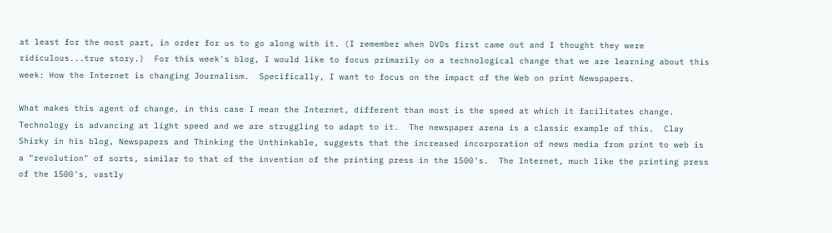at least for the most part, in order for us to go along with it. (I remember when DVDs first came out and I thought they were ridiculous...true story.)  For this week's blog, I would like to focus primarily on a technological change that we are learning about this week: How the Internet is changing Journalism.  Specifically, I want to focus on the impact of the Web on print Newspapers.

What makes this agent of change, in this case I mean the Internet, different than most is the speed at which it facilitates change.  Technology is advancing at light speed and we are struggling to adapt to it.  The newspaper arena is a classic example of this.  Clay Shirky in his blog, Newspapers and Thinking the Unthinkable, suggests that the increased incorporation of news media from print to web is a "revolution" of sorts, similar to that of the invention of the printing press in the 1500's.  The Internet, much like the printing press of the 1500's, vastly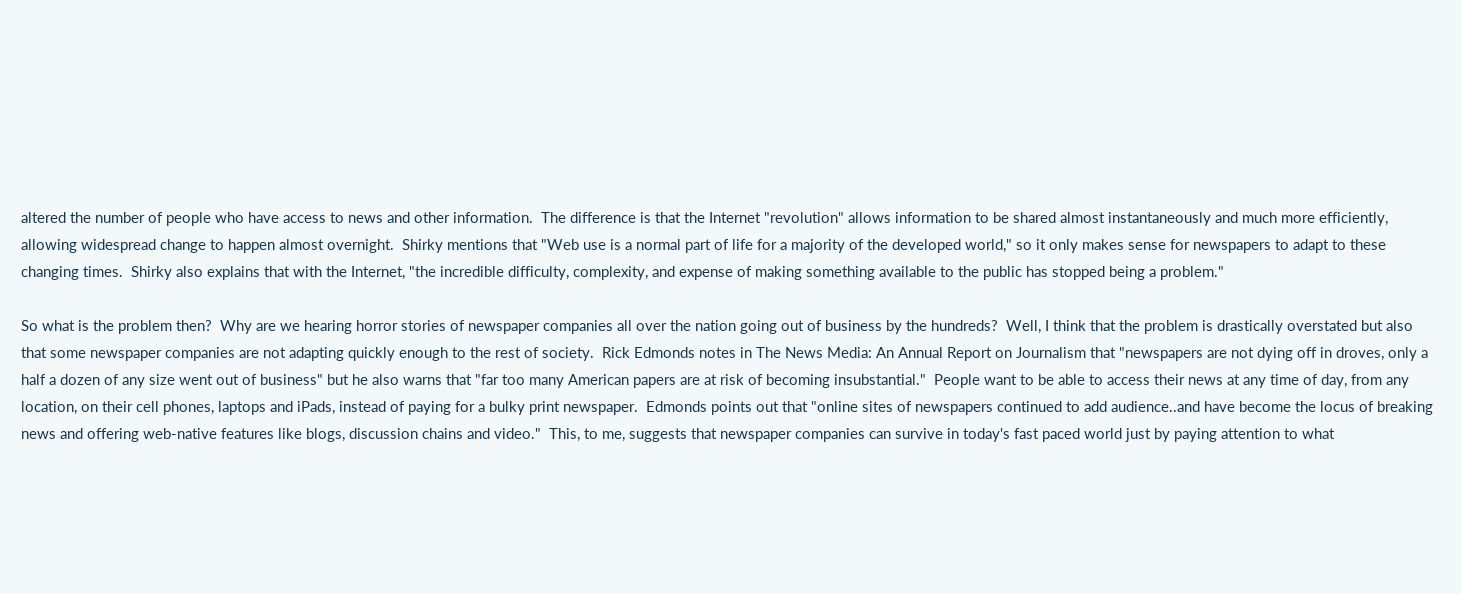altered the number of people who have access to news and other information.  The difference is that the Internet "revolution" allows information to be shared almost instantaneously and much more efficiently, allowing widespread change to happen almost overnight.  Shirky mentions that "Web use is a normal part of life for a majority of the developed world," so it only makes sense for newspapers to adapt to these changing times.  Shirky also explains that with the Internet, "the incredible difficulty, complexity, and expense of making something available to the public has stopped being a problem."

So what is the problem then?  Why are we hearing horror stories of newspaper companies all over the nation going out of business by the hundreds?  Well, I think that the problem is drastically overstated but also that some newspaper companies are not adapting quickly enough to the rest of society.  Rick Edmonds notes in The News Media: An Annual Report on Journalism that "newspapers are not dying off in droves, only a half a dozen of any size went out of business" but he also warns that "far too many American papers are at risk of becoming insubstantial."  People want to be able to access their news at any time of day, from any location, on their cell phones, laptops and iPads, instead of paying for a bulky print newspaper.  Edmonds points out that "online sites of newspapers continued to add audience..and have become the locus of breaking news and offering web-native features like blogs, discussion chains and video."  This, to me, suggests that newspaper companies can survive in today's fast paced world just by paying attention to what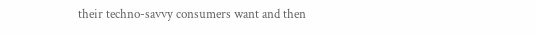their techno-savvy consumers want and then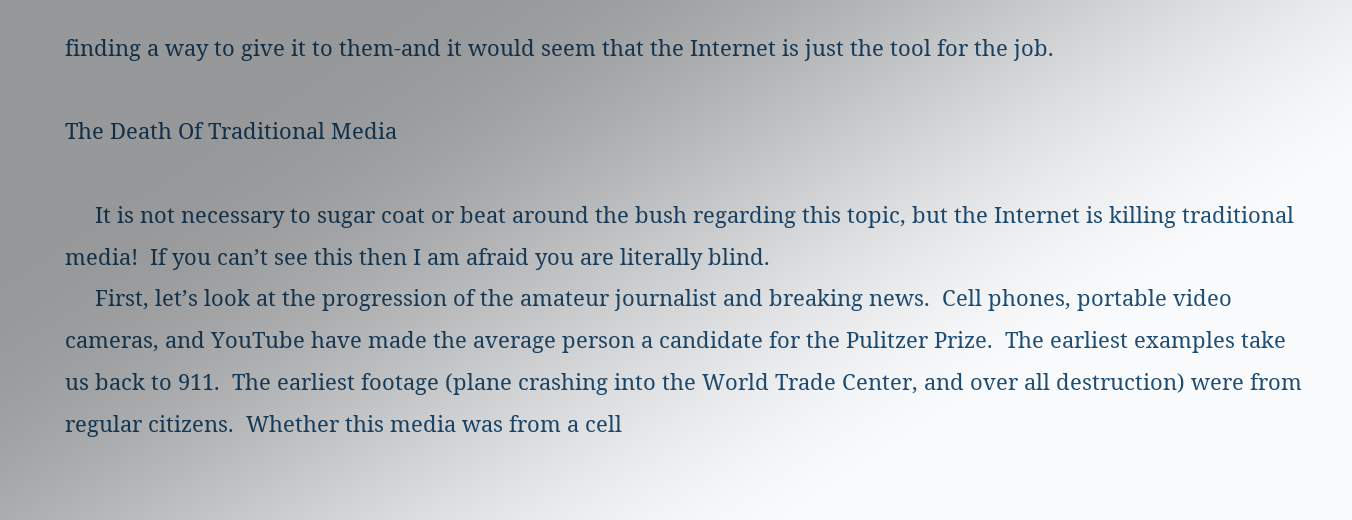finding a way to give it to them-and it would seem that the Internet is just the tool for the job.

The Death Of Traditional Media

     It is not necessary to sugar coat or beat around the bush regarding this topic, but the Internet is killing traditional media!  If you can’t see this then I am afraid you are literally blind.
     First, let’s look at the progression of the amateur journalist and breaking news.  Cell phones, portable video cameras, and YouTube have made the average person a candidate for the Pulitzer Prize.  The earliest examples take us back to 911.  The earliest footage (plane crashing into the World Trade Center, and over all destruction) were from regular citizens.  Whether this media was from a cell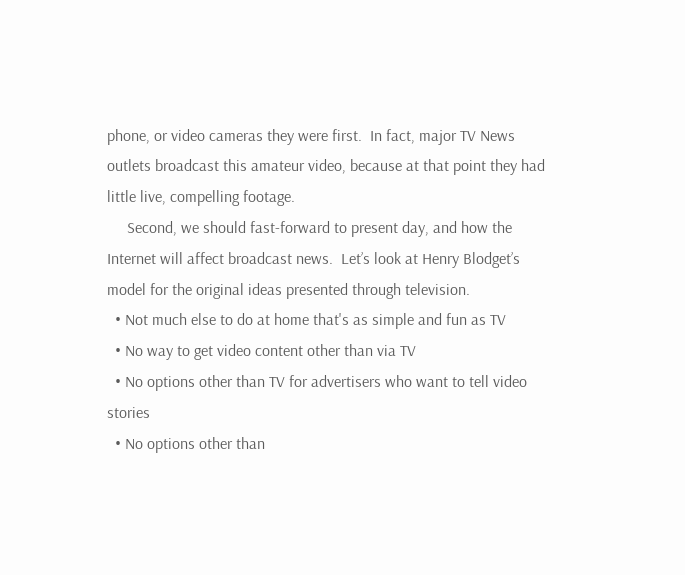phone, or video cameras they were first.  In fact, major TV News outlets broadcast this amateur video, because at that point they had little live, compelling footage.
     Second, we should fast-forward to present day, and how the Internet will affect broadcast news.  Let’s look at Henry Blodget’s model for the original ideas presented through television.
  • Not much else to do at home that's as simple and fun as TV
  • No way to get video content other than via TV
  • No options other than TV for advertisers who want to tell video stories
  • No options other than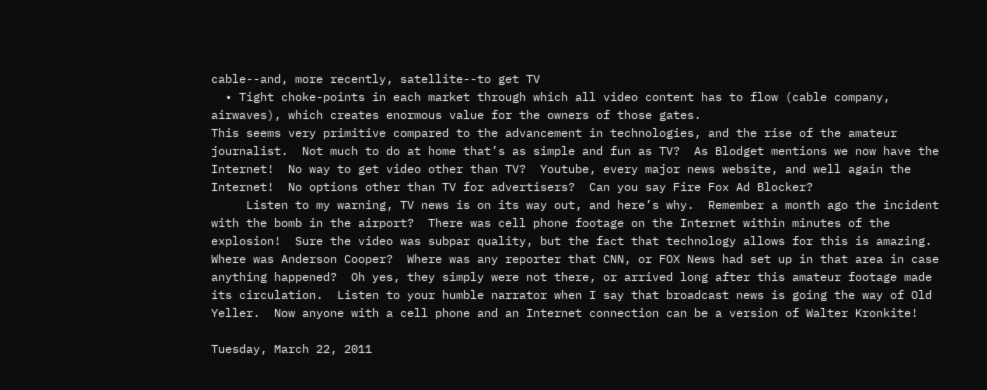cable--and, more recently, satellite--to get TV
  • Tight choke-points in each market through which all video content has to flow (cable company, airwaves), which creates enormous value for the owners of those gates.
This seems very primitive compared to the advancement in technologies, and the rise of the amateur journalist.  Not much to do at home that’s as simple and fun as TV?  As Blodget mentions we now have the Internet!  No way to get video other than TV?  Youtube, every major news website, and well again the Internet!  No options other than TV for advertisers?  Can you say Fire Fox Ad Blocker?
     Listen to my warning, TV news is on its way out, and here’s why.  Remember a month ago the incident with the bomb in the airport?  There was cell phone footage on the Internet within minutes of the explosion!  Sure the video was subpar quality, but the fact that technology allows for this is amazing.  Where was Anderson Cooper?  Where was any reporter that CNN, or FOX News had set up in that area in case anything happened?  Oh yes, they simply were not there, or arrived long after this amateur footage made its circulation.  Listen to your humble narrator when I say that broadcast news is going the way of Old Yeller.  Now anyone with a cell phone and an Internet connection can be a version of Walter Kronkite!

Tuesday, March 22, 2011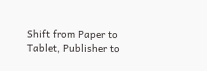Shift from Paper to Tablet, Publisher to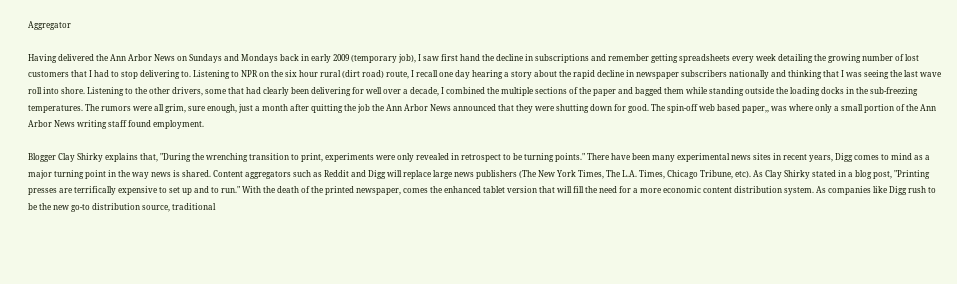Aggregator

Having delivered the Ann Arbor News on Sundays and Mondays back in early 2009 (temporary job), I saw first hand the decline in subscriptions and remember getting spreadsheets every week detailing the growing number of lost customers that I had to stop delivering to. Listening to NPR on the six hour rural (dirt road) route, I recall one day hearing a story about the rapid decline in newspaper subscribers nationally and thinking that I was seeing the last wave roll into shore. Listening to the other drivers, some that had clearly been delivering for well over a decade, I combined the multiple sections of the paper and bagged them while standing outside the loading docks in the sub-freezing temperatures. The rumors were all grim, sure enough, just a month after quitting the job the Ann Arbor News announced that they were shutting down for good. The spin-off web based paper,, was where only a small portion of the Ann Arbor News writing staff found employment.

Blogger Clay Shirky explains that, "During the wrenching transition to print, experiments were only revealed in retrospect to be turning points." There have been many experimental news sites in recent years, Digg comes to mind as a major turning point in the way news is shared. Content aggregators such as Reddit and Digg will replace large news publishers (The New York Times, The L.A. Times, Chicago Tribune, etc). As Clay Shirky stated in a blog post, "Printing presses are terrifically expensive to set up and to run." With the death of the printed newspaper, comes the enhanced tablet version that will fill the need for a more economic content distribution system. As companies like Digg rush to be the new go-to distribution source, traditional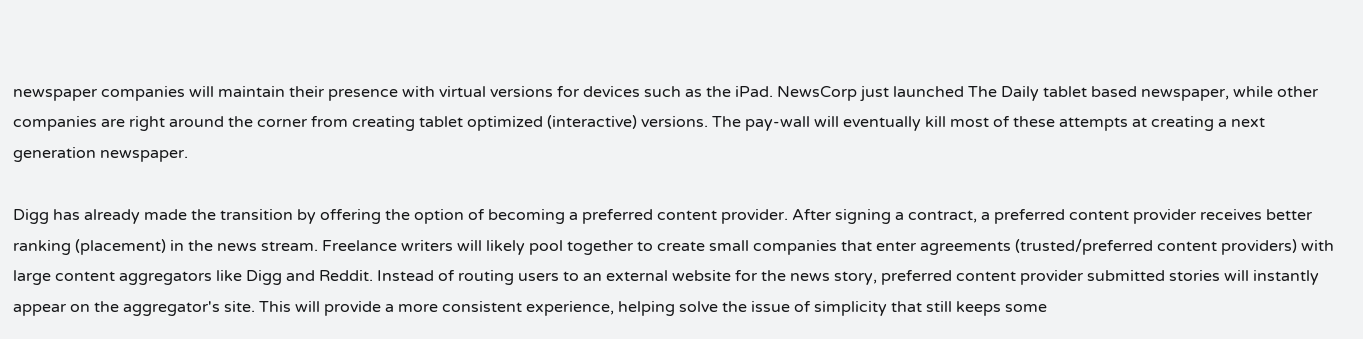newspaper companies will maintain their presence with virtual versions for devices such as the iPad. NewsCorp just launched The Daily tablet based newspaper, while other companies are right around the corner from creating tablet optimized (interactive) versions. The pay-wall will eventually kill most of these attempts at creating a next generation newspaper.

Digg has already made the transition by offering the option of becoming a preferred content provider. After signing a contract, a preferred content provider receives better ranking (placement) in the news stream. Freelance writers will likely pool together to create small companies that enter agreements (trusted/preferred content providers) with large content aggregators like Digg and Reddit. Instead of routing users to an external website for the news story, preferred content provider submitted stories will instantly appear on the aggregator's site. This will provide a more consistent experience, helping solve the issue of simplicity that still keeps some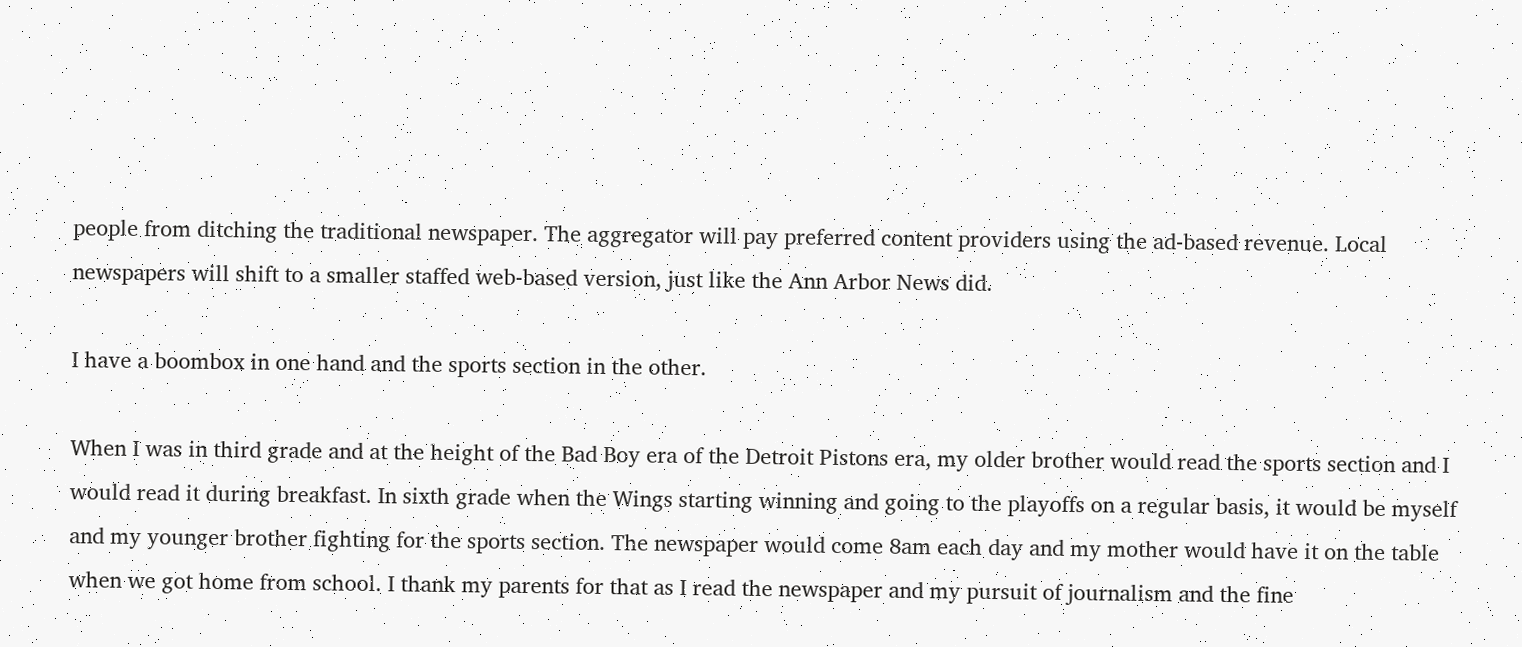people from ditching the traditional newspaper. The aggregator will pay preferred content providers using the ad-based revenue. Local newspapers will shift to a smaller staffed web-based version, just like the Ann Arbor News did.

I have a boombox in one hand and the sports section in the other.

When I was in third grade and at the height of the Bad Boy era of the Detroit Pistons era, my older brother would read the sports section and I would read it during breakfast. In sixth grade when the Wings starting winning and going to the playoffs on a regular basis, it would be myself and my younger brother fighting for the sports section. The newspaper would come 8am each day and my mother would have it on the table when we got home from school. I thank my parents for that as I read the newspaper and my pursuit of journalism and the fine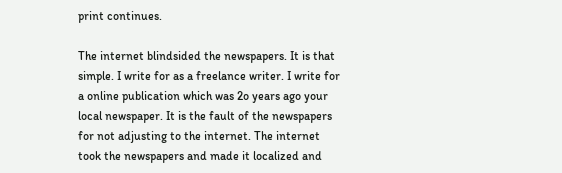print continues.

The internet blindsided the newspapers. It is that simple. I write for as a freelance writer. I write for a online publication which was 2o years ago your local newspaper. It is the fault of the newspapers for not adjusting to the internet. The internet took the newspapers and made it localized and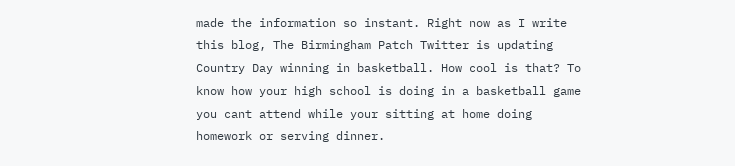made the information so instant. Right now as I write this blog, The Birmingham Patch Twitter is updating Country Day winning in basketball. How cool is that? To know how your high school is doing in a basketball game you cant attend while your sitting at home doing homework or serving dinner.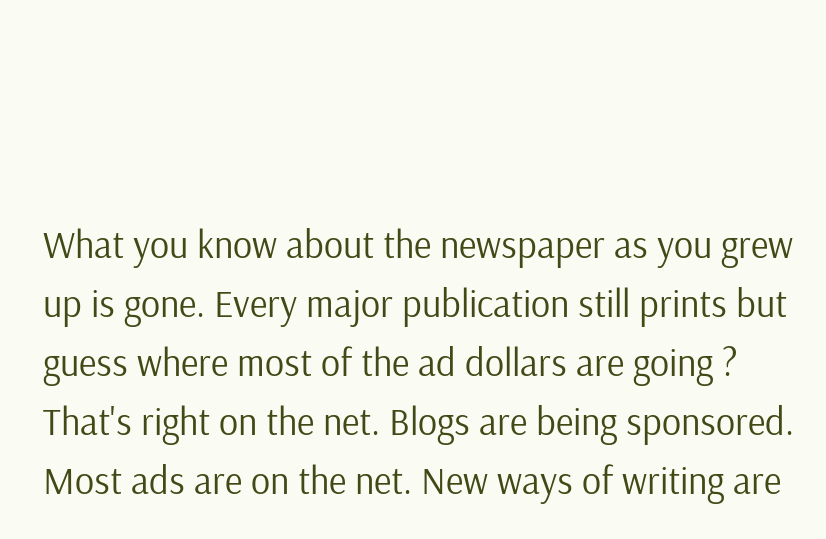What you know about the newspaper as you grew up is gone. Every major publication still prints but guess where most of the ad dollars are going ? That's right on the net. Blogs are being sponsored. Most ads are on the net. New ways of writing are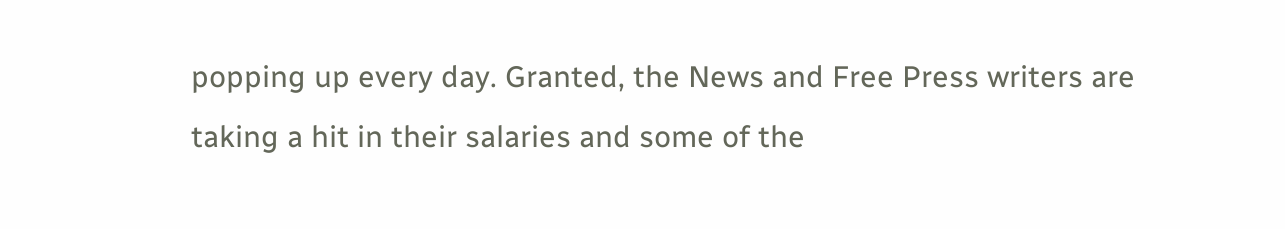popping up every day. Granted, the News and Free Press writers are taking a hit in their salaries and some of the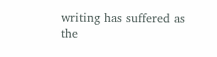writing has suffered as the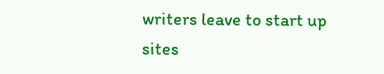writers leave to start up sites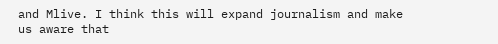and Mlive. I think this will expand journalism and make us aware that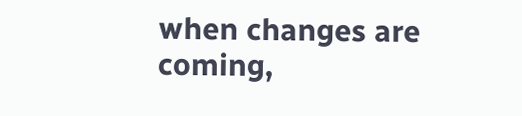when changes are coming,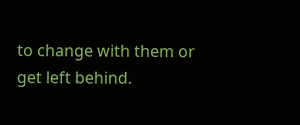to change with them or get left behind.